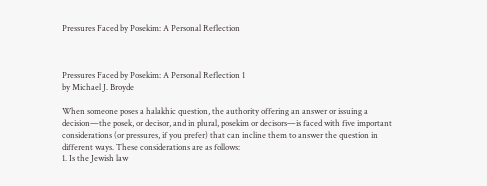Pressures Faced by Posekim: A Personal Reflection



Pressures Faced by Posekim: A Personal Reflection 1
by Michael J. Broyde

When someone poses a halakhic question, the authority offering an answer or issuing a
decision—the posek, or decisor, and in plural, posekim or decisors—is faced with five important
considerations (or pressures, if you prefer) that can incline them to answer the question in
different ways. These considerations are as follows:
1. Is the Jewish law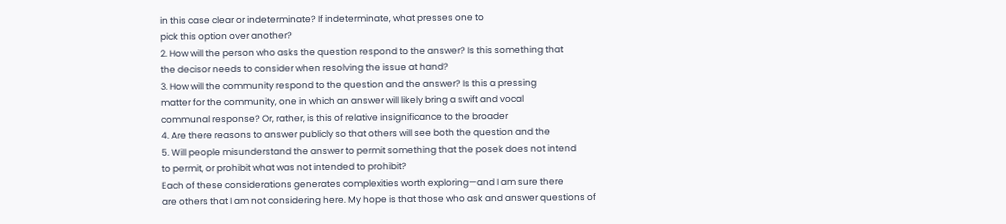in this case clear or indeterminate? If indeterminate, what presses one to
pick this option over another?
2. How will the person who asks the question respond to the answer? Is this something that
the decisor needs to consider when resolving the issue at hand?
3. How will the community respond to the question and the answer? Is this a pressing
matter for the community, one in which an answer will likely bring a swift and vocal
communal response? Or, rather, is this of relative insignificance to the broader
4. Are there reasons to answer publicly so that others will see both the question and the
5. Will people misunderstand the answer to permit something that the posek does not intend
to permit, or prohibit what was not intended to prohibit?
Each of these considerations generates complexities worth exploring—and I am sure there
are others that I am not considering here. My hope is that those who ask and answer questions of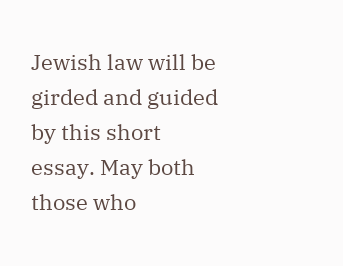Jewish law will be girded and guided by this short essay. May both those who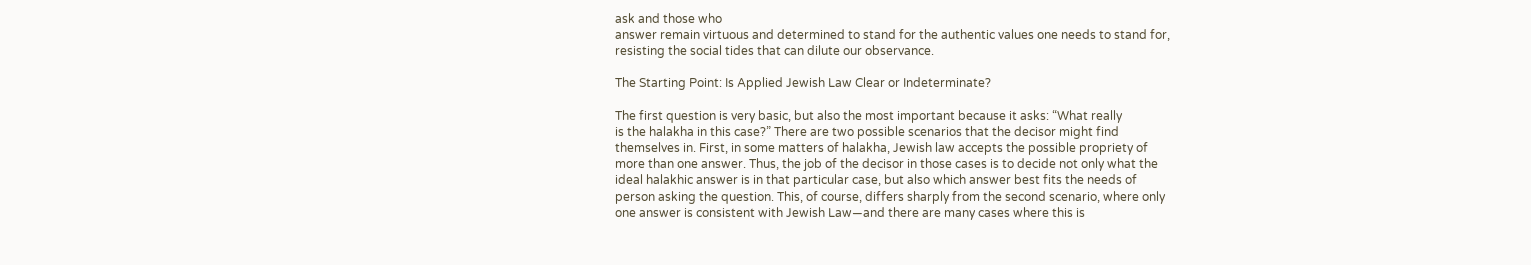ask and those who
answer remain virtuous and determined to stand for the authentic values one needs to stand for,
resisting the social tides that can dilute our observance.

The Starting Point: Is Applied Jewish Law Clear or Indeterminate?

The first question is very basic, but also the most important because it asks: “What really
is the halakha in this case?” There are two possible scenarios that the decisor might find
themselves in. First, in some matters of halakha, Jewish law accepts the possible propriety of
more than one answer. Thus, the job of the decisor in those cases is to decide not only what the
ideal halakhic answer is in that particular case, but also which answer best fits the needs of
person asking the question. This, of course, differs sharply from the second scenario, where only
one answer is consistent with Jewish Law—and there are many cases where this is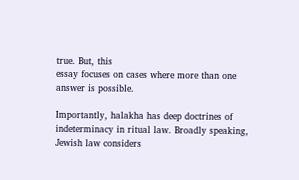true. But, this
essay focuses on cases where more than one answer is possible.

Importantly, halakha has deep doctrines of indeterminacy in ritual law. Broadly speaking,
Jewish law considers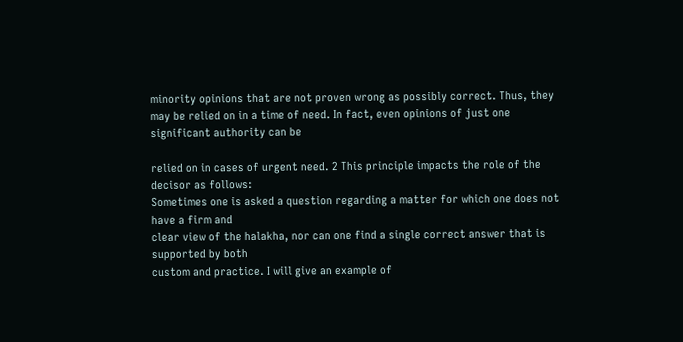minority opinions that are not proven wrong as possibly correct. Thus, they
may be relied on in a time of need. In fact, even opinions of just one significant authority can be

relied on in cases of urgent need. 2 This principle impacts the role of the decisor as follows:
Sometimes one is asked a question regarding a matter for which one does not have a firm and
clear view of the halakha, nor can one find a single correct answer that is supported by both
custom and practice. I will give an example of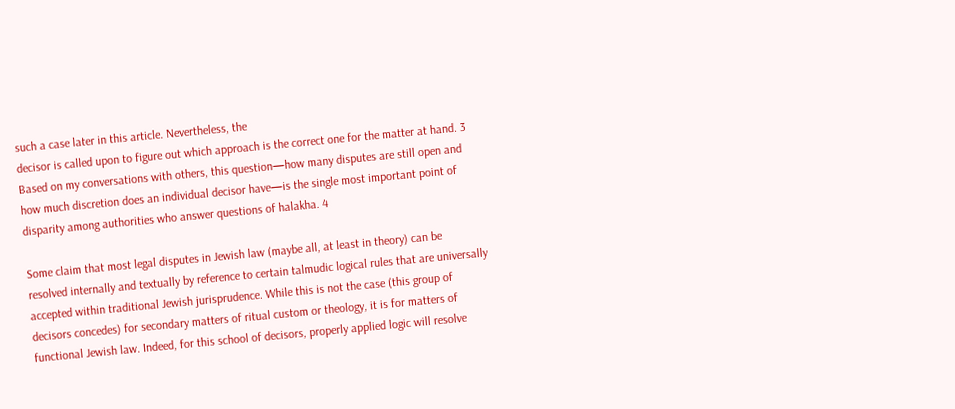such a case later in this article. Nevertheless, the
decisor is called upon to figure out which approach is the correct one for the matter at hand. 3
Based on my conversations with others, this question—how many disputes are still open and
how much discretion does an individual decisor have—is the single most important point of
disparity among authorities who answer questions of halakha. 4

Some claim that most legal disputes in Jewish law (maybe all, at least in theory) can be
resolved internally and textually by reference to certain talmudic logical rules that are universally
accepted within traditional Jewish jurisprudence. While this is not the case (this group of
decisors concedes) for secondary matters of ritual custom or theology, it is for matters of
functional Jewish law. Indeed, for this school of decisors, properly applied logic will resolve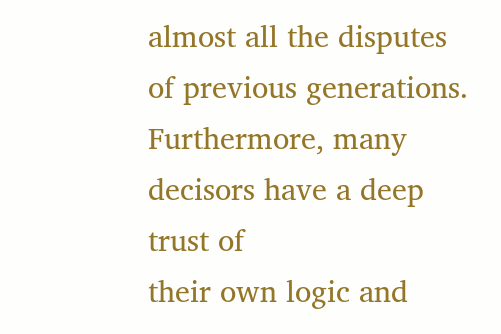almost all the disputes of previous generations. Furthermore, many decisors have a deep trust of
their own logic and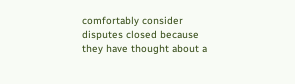comfortably consider disputes closed because they have thought about a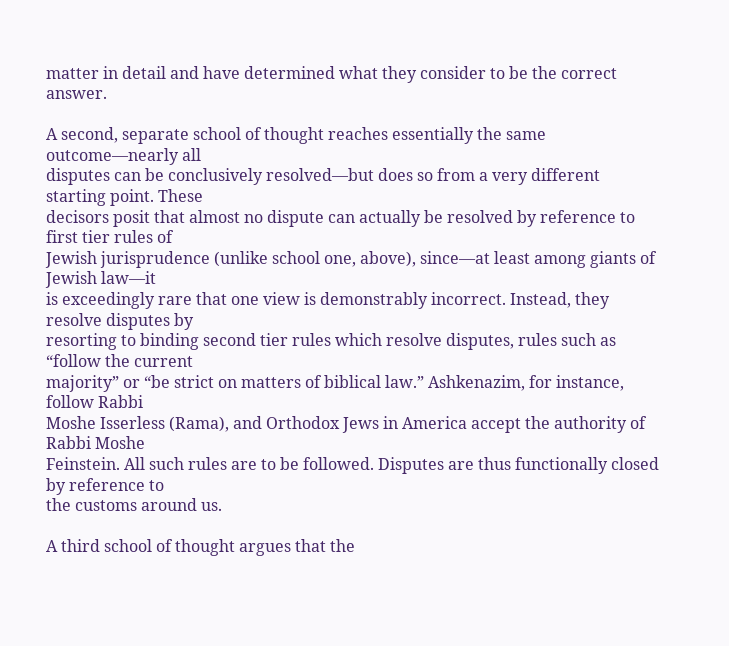matter in detail and have determined what they consider to be the correct answer.

A second, separate school of thought reaches essentially the same outcome—nearly all
disputes can be conclusively resolved—but does so from a very different starting point. These
decisors posit that almost no dispute can actually be resolved by reference to first tier rules of
Jewish jurisprudence (unlike school one, above), since—at least among giants of Jewish law—it
is exceedingly rare that one view is demonstrably incorrect. Instead, they resolve disputes by
resorting to binding second tier rules which resolve disputes, rules such as “follow the current
majority” or “be strict on matters of biblical law.” Ashkenazim, for instance, follow Rabbi
Moshe Isserless (Rama), and Orthodox Jews in America accept the authority of Rabbi Moshe
Feinstein. All such rules are to be followed. Disputes are thus functionally closed by reference to
the customs around us.

A third school of thought argues that the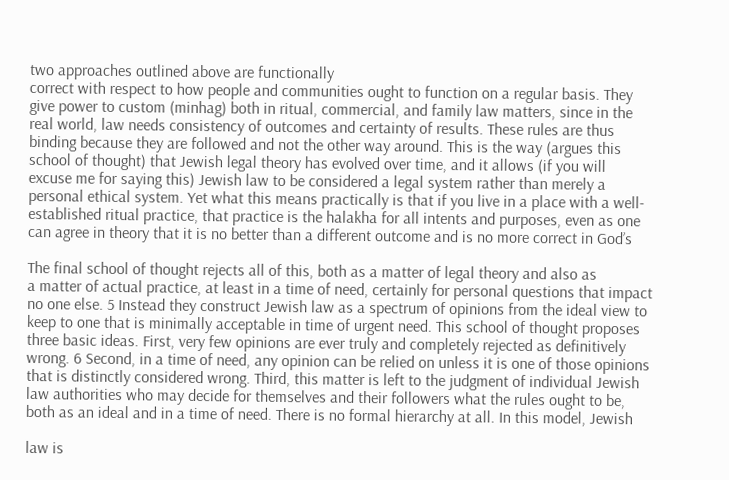two approaches outlined above are functionally
correct with respect to how people and communities ought to function on a regular basis. They
give power to custom (minhag) both in ritual, commercial, and family law matters, since in the
real world, law needs consistency of outcomes and certainty of results. These rules are thus
binding because they are followed and not the other way around. This is the way (argues this
school of thought) that Jewish legal theory has evolved over time, and it allows (if you will
excuse me for saying this) Jewish law to be considered a legal system rather than merely a
personal ethical system. Yet what this means practically is that if you live in a place with a well-
established ritual practice, that practice is the halakha for all intents and purposes, even as one
can agree in theory that it is no better than a different outcome and is no more correct in God’s

The final school of thought rejects all of this, both as a matter of legal theory and also as
a matter of actual practice, at least in a time of need, certainly for personal questions that impact
no one else. 5 Instead they construct Jewish law as a spectrum of opinions from the ideal view to
keep to one that is minimally acceptable in time of urgent need. This school of thought proposes
three basic ideas. First, very few opinions are ever truly and completely rejected as definitively
wrong. 6 Second, in a time of need, any opinion can be relied on unless it is one of those opinions
that is distinctly considered wrong. Third, this matter is left to the judgment of individual Jewish
law authorities who may decide for themselves and their followers what the rules ought to be,
both as an ideal and in a time of need. There is no formal hierarchy at all. In this model, Jewish

law is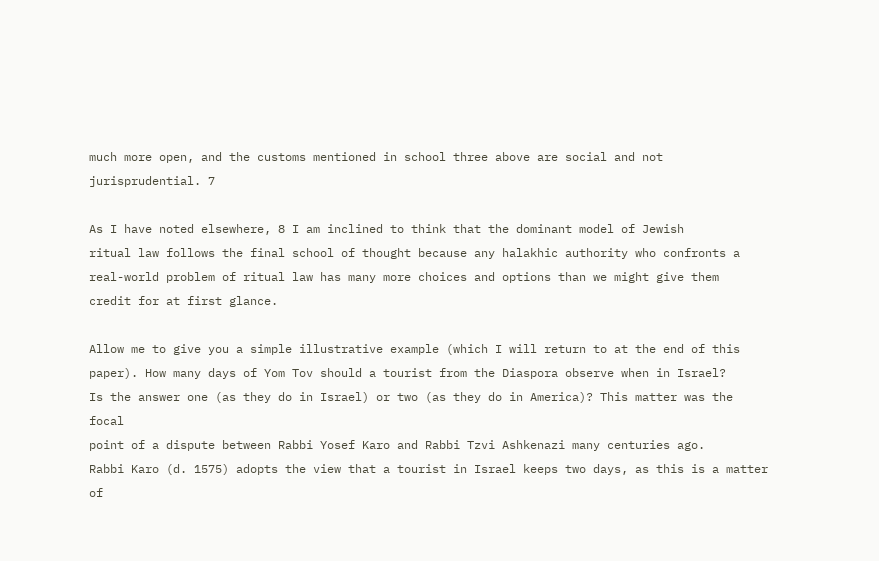much more open, and the customs mentioned in school three above are social and not
jurisprudential. 7

As I have noted elsewhere, 8 I am inclined to think that the dominant model of Jewish
ritual law follows the final school of thought because any halakhic authority who confronts a
real-world problem of ritual law has many more choices and options than we might give them
credit for at first glance.

Allow me to give you a simple illustrative example (which I will return to at the end of this
paper). How many days of Yom Tov should a tourist from the Diaspora observe when in Israel?
Is the answer one (as they do in Israel) or two (as they do in America)? This matter was the focal
point of a dispute between Rabbi Yosef Karo and Rabbi Tzvi Ashkenazi many centuries ago.
Rabbi Karo (d. 1575) adopts the view that a tourist in Israel keeps two days, as this is a matter of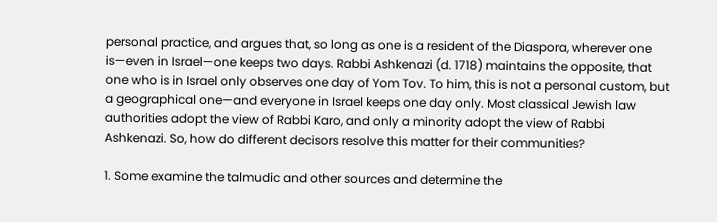personal practice, and argues that, so long as one is a resident of the Diaspora, wherever one
is—even in Israel—one keeps two days. Rabbi Ashkenazi (d. 1718) maintains the opposite, that
one who is in Israel only observes one day of Yom Tov. To him, this is not a personal custom, but
a geographical one—and everyone in Israel keeps one day only. Most classical Jewish law
authorities adopt the view of Rabbi Karo, and only a minority adopt the view of Rabbi
Ashkenazi. So, how do different decisors resolve this matter for their communities?

1. Some examine the talmudic and other sources and determine the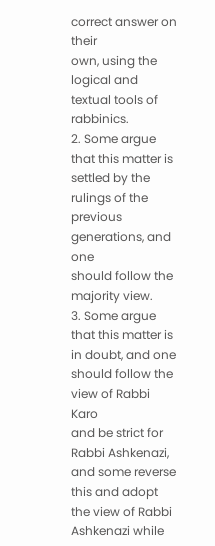correct answer on their
own, using the logical and textual tools of rabbinics.
2. Some argue that this matter is settled by the rulings of the previous generations, and one
should follow the majority view.
3. Some argue that this matter is in doubt, and one should follow the view of Rabbi Karo
and be strict for Rabbi Ashkenazi, and some reverse this and adopt the view of Rabbi
Ashkenazi while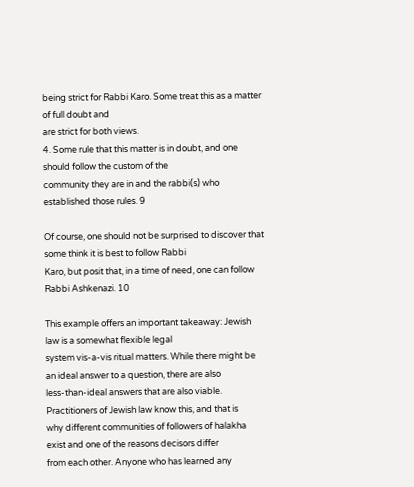being strict for Rabbi Karo. Some treat this as a matter of full doubt and
are strict for both views.
4. Some rule that this matter is in doubt, and one should follow the custom of the
community they are in and the rabbi(s) who established those rules. 9

Of course, one should not be surprised to discover that some think it is best to follow Rabbi
Karo, but posit that, in a time of need, one can follow Rabbi Ashkenazi. 10

This example offers an important takeaway: Jewish law is a somewhat flexible legal
system vis-a-vis ritual matters. While there might be an ideal answer to a question, there are also
less-than-ideal answers that are also viable. Practitioners of Jewish law know this, and that is
why different communities of followers of halakha exist and one of the reasons decisors differ
from each other. Anyone who has learned any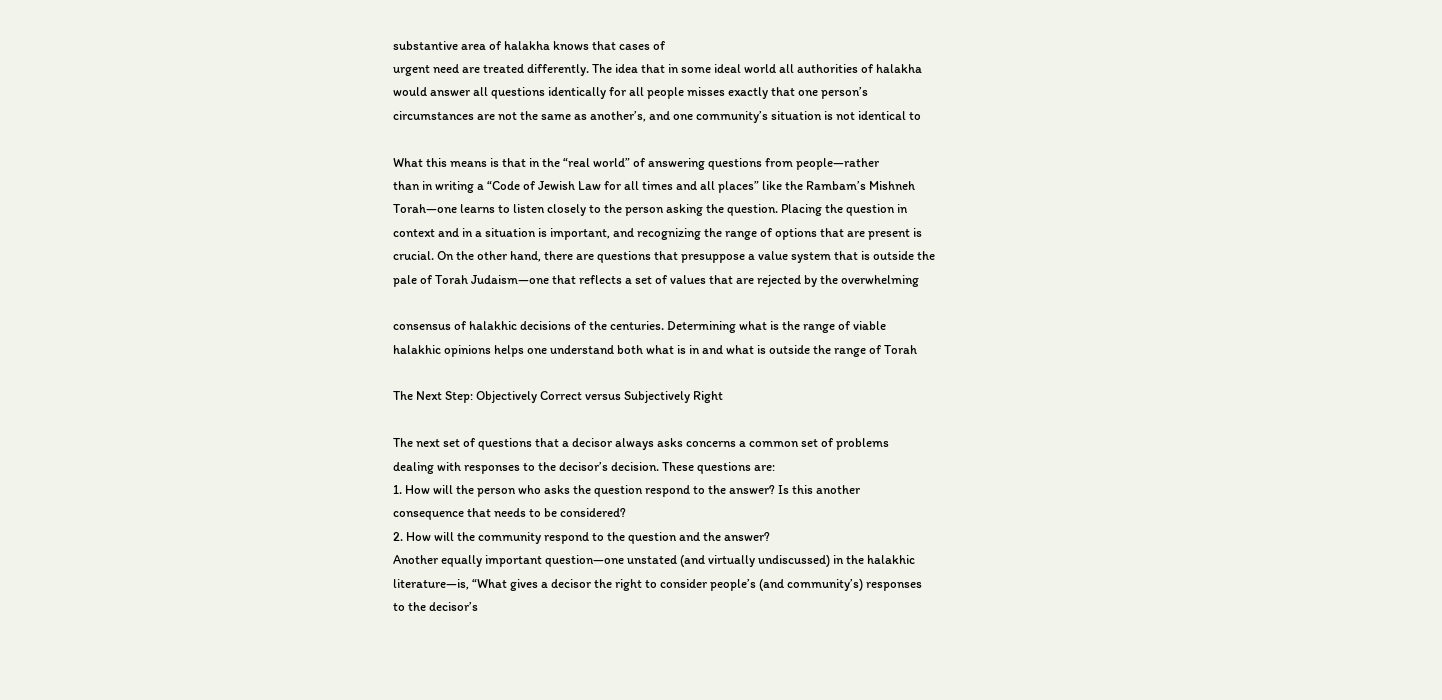substantive area of halakha knows that cases of
urgent need are treated differently. The idea that in some ideal world all authorities of halakha
would answer all questions identically for all people misses exactly that one person’s
circumstances are not the same as another’s, and one community’s situation is not identical to

What this means is that in the “real world” of answering questions from people—rather
than in writing a “Code of Jewish Law for all times and all places” like the Rambam’s Mishneh
Torah—one learns to listen closely to the person asking the question. Placing the question in
context and in a situation is important, and recognizing the range of options that are present is
crucial. On the other hand, there are questions that presuppose a value system that is outside the
pale of Torah Judaism—one that reflects a set of values that are rejected by the overwhelming

consensus of halakhic decisions of the centuries. Determining what is the range of viable
halakhic opinions helps one understand both what is in and what is outside the range of Torah

The Next Step: Objectively Correct versus Subjectively Right

The next set of questions that a decisor always asks concerns a common set of problems
dealing with responses to the decisor’s decision. These questions are:
1. How will the person who asks the question respond to the answer? Is this another
consequence that needs to be considered?
2. How will the community respond to the question and the answer?
Another equally important question—one unstated (and virtually undiscussed) in the halakhic
literature—is, “What gives a decisor the right to consider people’s (and community’s) responses
to the decisor’s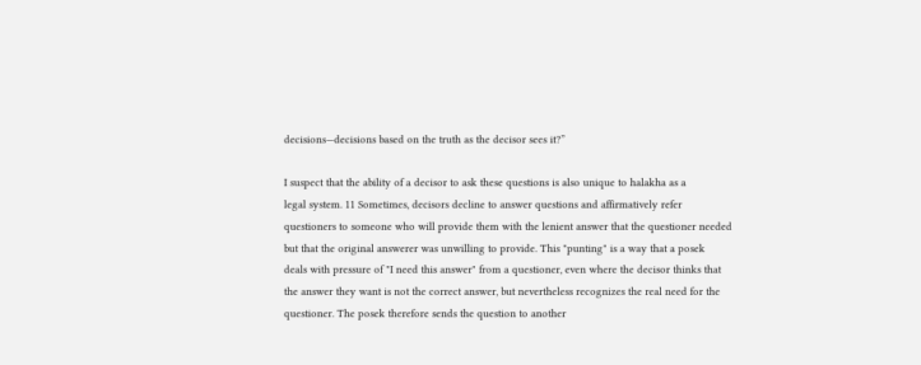decisions—decisions based on the truth as the decisor sees it?”

I suspect that the ability of a decisor to ask these questions is also unique to halakha as a
legal system. 11 Sometimes, decisors decline to answer questions and affirmatively refer
questioners to someone who will provide them with the lenient answer that the questioner needed
but that the original answerer was unwilling to provide. This "punting" is a way that a posek
deals with pressure of "I need this answer" from a questioner, even where the decisor thinks that
the answer they want is not the correct answer, but nevertheless recognizes the real need for the
questioner. The posek therefore sends the question to another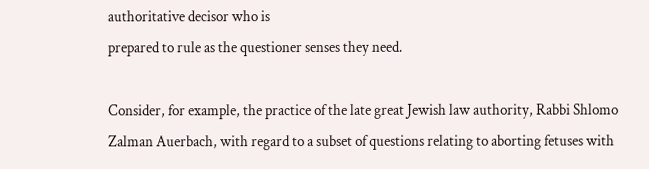authoritative decisor who is
prepared to rule as the questioner senses they need.

Consider, for example, the practice of the late great Jewish law authority, Rabbi Shlomo
Zalman Auerbach, with regard to a subset of questions relating to aborting fetuses with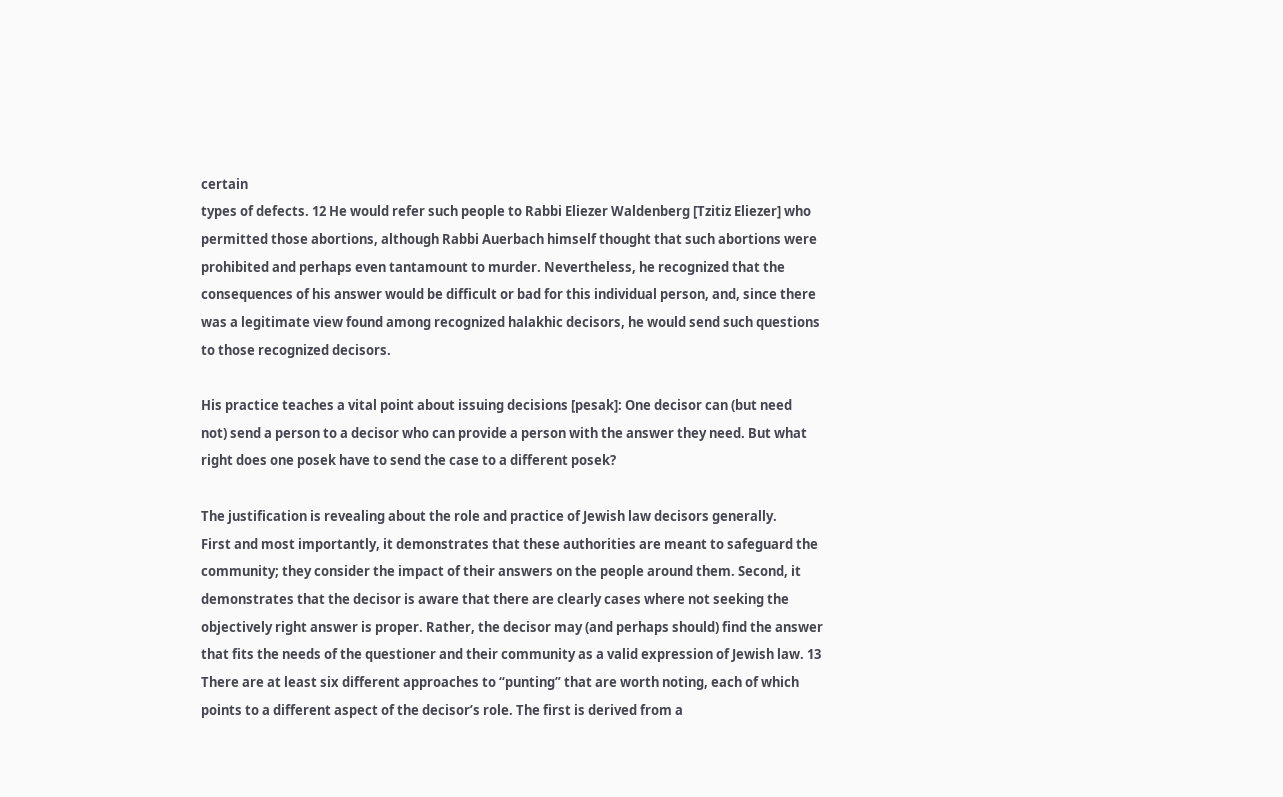certain
types of defects. 12 He would refer such people to Rabbi Eliezer Waldenberg [Tzitiz Eliezer] who
permitted those abortions, although Rabbi Auerbach himself thought that such abortions were
prohibited and perhaps even tantamount to murder. Nevertheless, he recognized that the
consequences of his answer would be difficult or bad for this individual person, and, since there
was a legitimate view found among recognized halakhic decisors, he would send such questions
to those recognized decisors.

His practice teaches a vital point about issuing decisions [pesak]: One decisor can (but need
not) send a person to a decisor who can provide a person with the answer they need. But what
right does one posek have to send the case to a different posek?

The justification is revealing about the role and practice of Jewish law decisors generally.
First and most importantly, it demonstrates that these authorities are meant to safeguard the
community; they consider the impact of their answers on the people around them. Second, it
demonstrates that the decisor is aware that there are clearly cases where not seeking the
objectively right answer is proper. Rather, the decisor may (and perhaps should) find the answer
that fits the needs of the questioner and their community as a valid expression of Jewish law. 13
There are at least six different approaches to “punting” that are worth noting, each of which
points to a different aspect of the decisor’s role. The first is derived from a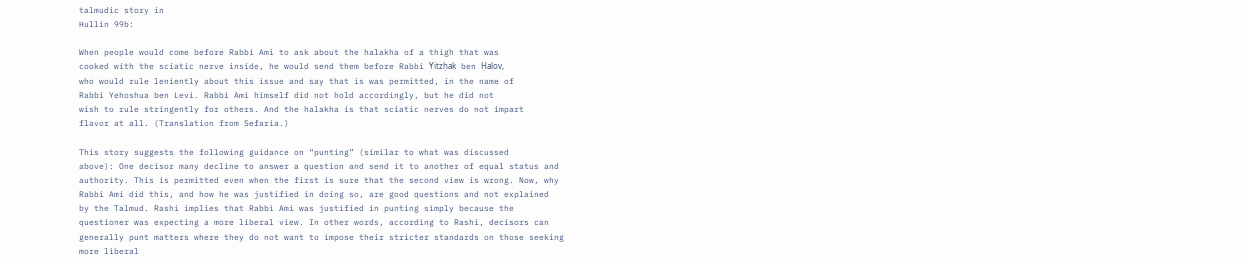talmudic story in
Hullin 99b:

When people would come before Rabbi Ami to ask about the halakha of a thigh that was
cooked with the sciatic nerve inside, he would send them before Rabbi Yitzḥak ben Ḥalov,
who would rule leniently about this issue and say that is was permitted, in the name of
Rabbi Yehoshua ben Levi. Rabbi Ami himself did not hold accordingly, but he did not
wish to rule stringently for others. And the halakha is that sciatic nerves do not impart
flavor at all. (Translation from Sefaria.)

This story suggests the following guidance on “punting” (similar to what was discussed
above): One decisor many decline to answer a question and send it to another of equal status and
authority. This is permitted even when the first is sure that the second view is wrong. Now, why
Rabbi Ami did this, and how he was justified in doing so, are good questions and not explained
by the Talmud. Rashi implies that Rabbi Ami was justified in punting simply because the
questioner was expecting a more liberal view. In other words, according to Rashi, decisors can
generally punt matters where they do not want to impose their stricter standards on those seeking
more liberal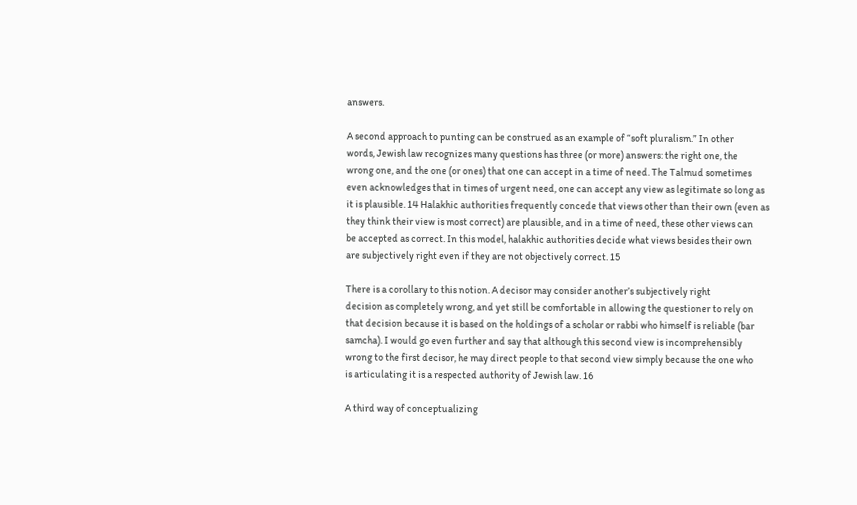answers.

A second approach to punting can be construed as an example of “soft pluralism.” In other
words, Jewish law recognizes many questions has three (or more) answers: the right one, the
wrong one, and the one (or ones) that one can accept in a time of need. The Talmud sometimes
even acknowledges that in times of urgent need, one can accept any view as legitimate so long as
it is plausible. 14 Halakhic authorities frequently concede that views other than their own (even as
they think their view is most correct) are plausible, and in a time of need, these other views can
be accepted as correct. In this model, halakhic authorities decide what views besides their own
are subjectively right even if they are not objectively correct. 15

There is a corollary to this notion. A decisor may consider another’s subjectively right
decision as completely wrong, and yet still be comfortable in allowing the questioner to rely on
that decision because it is based on the holdings of a scholar or rabbi who himself is reliable (bar
samcha). I would go even further and say that although this second view is incomprehensibly
wrong to the first decisor, he may direct people to that second view simply because the one who
is articulating it is a respected authority of Jewish law. 16

A third way of conceptualizing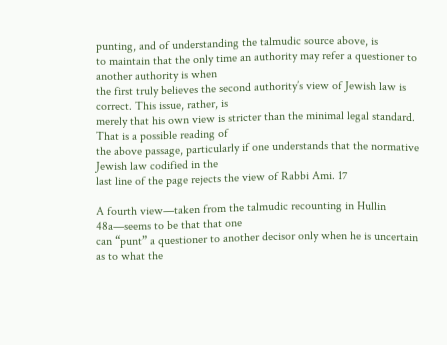punting, and of understanding the talmudic source above, is
to maintain that the only time an authority may refer a questioner to another authority is when
the first truly believes the second authority’s view of Jewish law is correct. This issue, rather, is
merely that his own view is stricter than the minimal legal standard. That is a possible reading of
the above passage, particularly if one understands that the normative Jewish law codified in the
last line of the page rejects the view of Rabbi Ami. 17

A fourth view—taken from the talmudic recounting in Hullin 48a—seems to be that that one
can “punt” a questioner to another decisor only when he is uncertain as to what the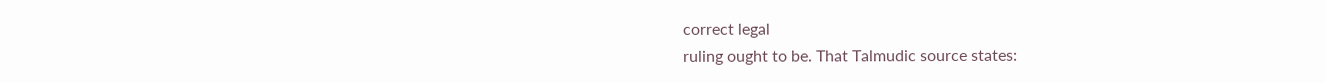correct legal
ruling ought to be. That Talmudic source states: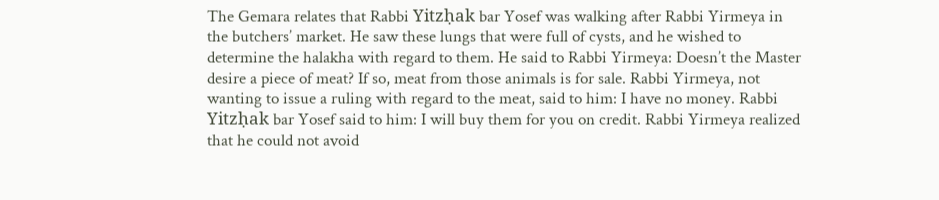The Gemara relates that Rabbi Yitzḥak bar Yosef was walking after Rabbi Yirmeya in
the butchers’ market. He saw these lungs that were full of cysts, and he wished to
determine the halakha with regard to them. He said to Rabbi Yirmeya: Doesn’t the Master
desire a piece of meat? If so, meat from those animals is for sale. Rabbi Yirmeya, not
wanting to issue a ruling with regard to the meat, said to him: I have no money. Rabbi
Yitzḥak bar Yosef said to him: I will buy them for you on credit. Rabbi Yirmeya realized
that he could not avoid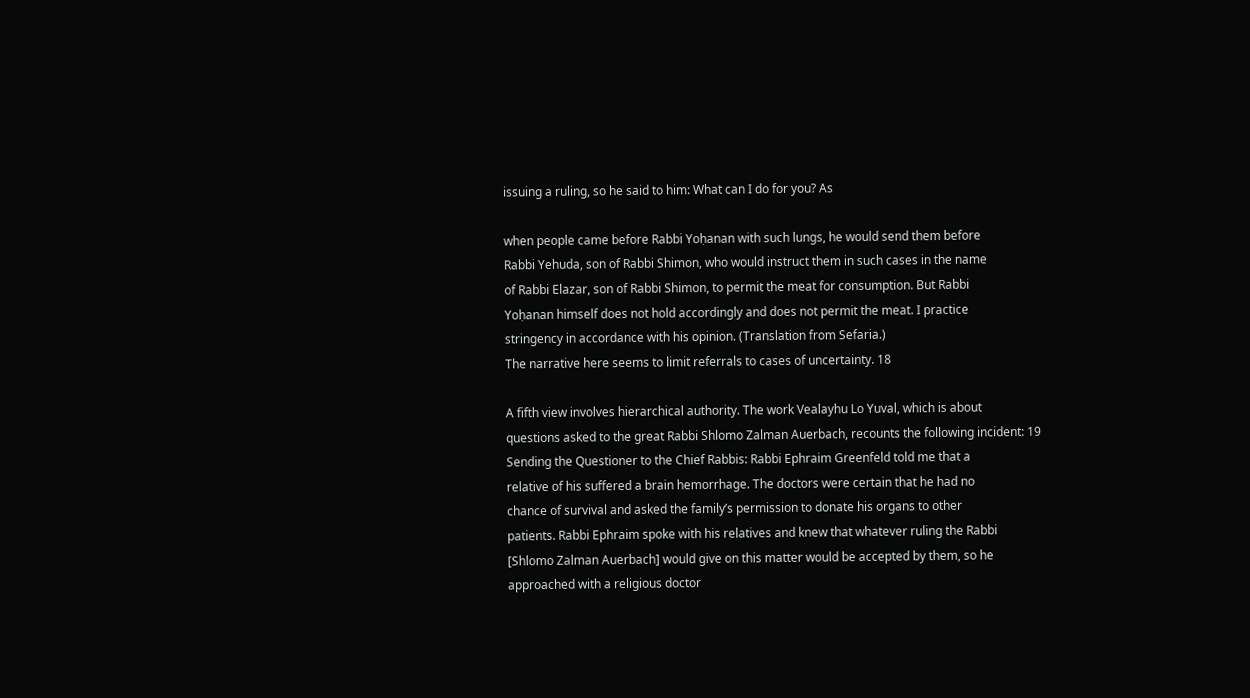issuing a ruling, so he said to him: What can I do for you? As

when people came before Rabbi Yoḥanan with such lungs, he would send them before
Rabbi Yehuda, son of Rabbi Shimon, who would instruct them in such cases in the name
of Rabbi Elazar, son of Rabbi Shimon, to permit the meat for consumption. But Rabbi
Yoḥanan himself does not hold accordingly and does not permit the meat. I practice
stringency in accordance with his opinion. (Translation from Sefaria.)
The narrative here seems to limit referrals to cases of uncertainty. 18

A fifth view involves hierarchical authority. The work Vealayhu Lo Yuval, which is about
questions asked to the great Rabbi Shlomo Zalman Auerbach, recounts the following incident: 19
Sending the Questioner to the Chief Rabbis: Rabbi Ephraim Greenfeld told me that a
relative of his suffered a brain hemorrhage. The doctors were certain that he had no
chance of survival and asked the family’s permission to donate his organs to other
patients. Rabbi Ephraim spoke with his relatives and knew that whatever ruling the Rabbi
[Shlomo Zalman Auerbach] would give on this matter would be accepted by them, so he
approached with a religious doctor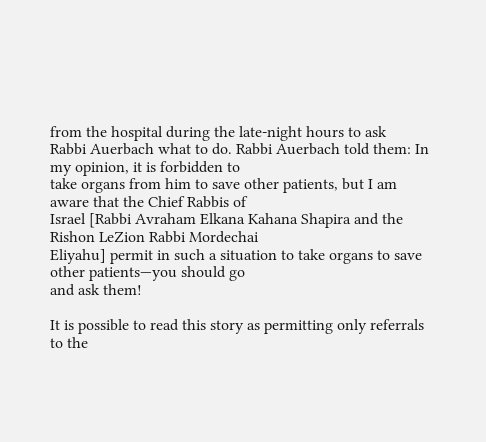from the hospital during the late-night hours to ask
Rabbi Auerbach what to do. Rabbi Auerbach told them: In my opinion, it is forbidden to
take organs from him to save other patients, but I am aware that the Chief Rabbis of
Israel [Rabbi Avraham Elkana Kahana Shapira and the Rishon LeZion Rabbi Mordechai
Eliyahu] permit in such a situation to take organs to save other patients—you should go
and ask them!

It is possible to read this story as permitting only referrals to the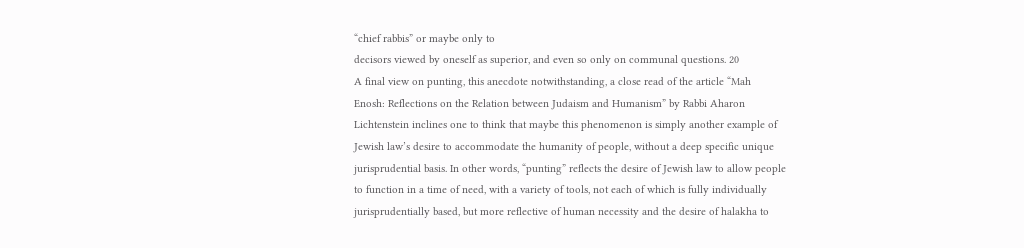“chief rabbis” or maybe only to
decisors viewed by oneself as superior, and even so only on communal questions. 20
A final view on punting, this anecdote notwithstanding, a close read of the article “Mah
Enosh: Reflections on the Relation between Judaism and Humanism” by Rabbi Aharon
Lichtenstein inclines one to think that maybe this phenomenon is simply another example of
Jewish law’s desire to accommodate the humanity of people, without a deep specific unique
jurisprudential basis. In other words, “punting” reflects the desire of Jewish law to allow people
to function in a time of need, with a variety of tools, not each of which is fully individually
jurisprudentially based, but more reflective of human necessity and the desire of halakha to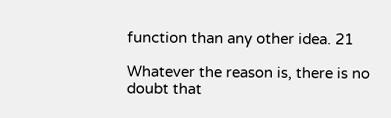function than any other idea. 21

Whatever the reason is, there is no doubt that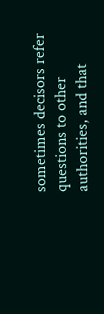sometimes decisors refer questions to other
authorities, and that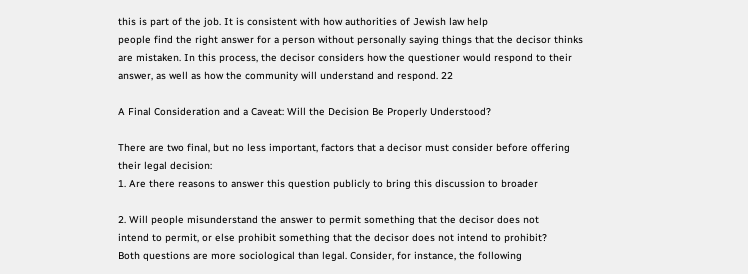this is part of the job. It is consistent with how authorities of Jewish law help
people find the right answer for a person without personally saying things that the decisor thinks
are mistaken. In this process, the decisor considers how the questioner would respond to their
answer, as well as how the community will understand and respond. 22

A Final Consideration and a Caveat: Will the Decision Be Properly Understood?

There are two final, but no less important, factors that a decisor must consider before offering
their legal decision:
1. Are there reasons to answer this question publicly to bring this discussion to broader

2. Will people misunderstand the answer to permit something that the decisor does not
intend to permit, or else prohibit something that the decisor does not intend to prohibit?
Both questions are more sociological than legal. Consider, for instance, the following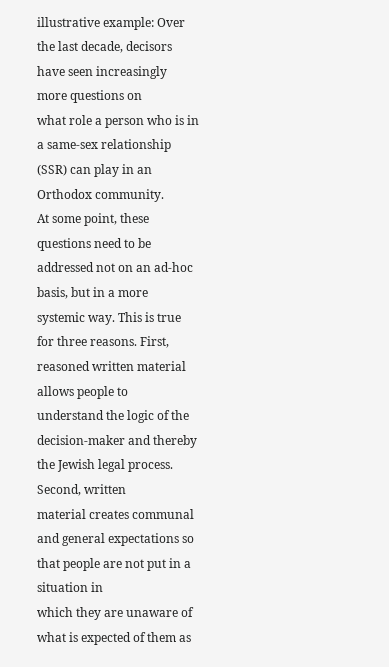illustrative example: Over the last decade, decisors have seen increasingly more questions on
what role a person who is in a same-sex relationship (SSR) can play in an Orthodox community.
At some point, these questions need to be addressed not on an ad-hoc basis, but in a more
systemic way. This is true for three reasons. First, reasoned written material allows people to
understand the logic of the decision-maker and thereby the Jewish legal process. Second, written
material creates communal and general expectations so that people are not put in a situation in
which they are unaware of what is expected of them as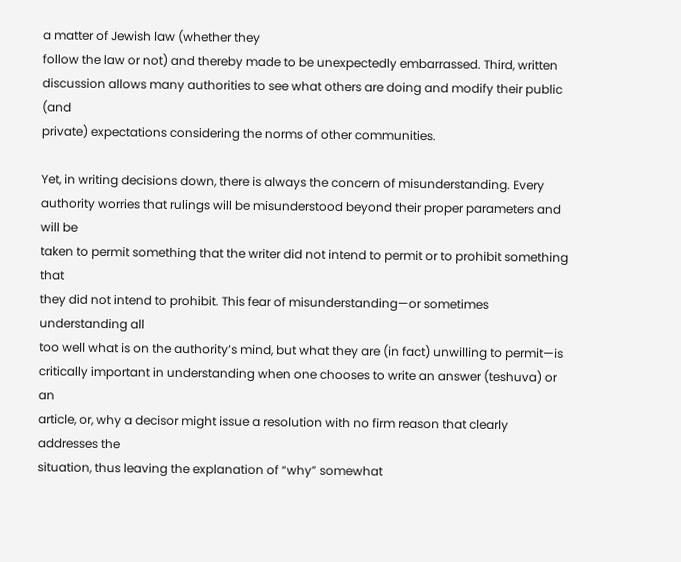a matter of Jewish law (whether they
follow the law or not) and thereby made to be unexpectedly embarrassed. Third, written
discussion allows many authorities to see what others are doing and modify their public (and
private) expectations considering the norms of other communities.

Yet, in writing decisions down, there is always the concern of misunderstanding. Every
authority worries that rulings will be misunderstood beyond their proper parameters and will be
taken to permit something that the writer did not intend to permit or to prohibit something that
they did not intend to prohibit. This fear of misunderstanding—or sometimes understanding all
too well what is on the authority’s mind, but what they are (in fact) unwilling to permit—is
critically important in understanding when one chooses to write an answer (teshuva) or an
article, or, why a decisor might issue a resolution with no firm reason that clearly addresses the
situation, thus leaving the explanation of “why” somewhat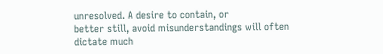unresolved. A desire to contain, or
better still, avoid misunderstandings will often dictate much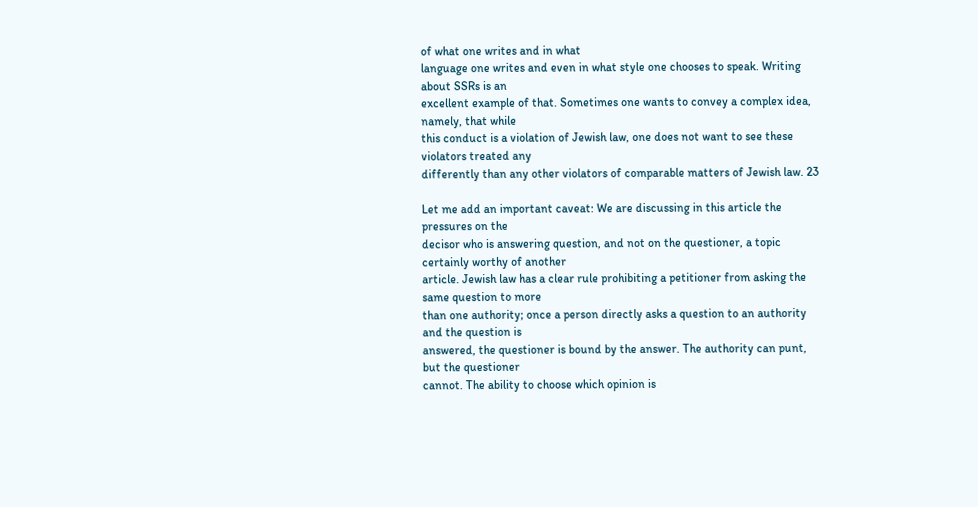of what one writes and in what
language one writes and even in what style one chooses to speak. Writing about SSRs is an
excellent example of that. Sometimes one wants to convey a complex idea, namely, that while
this conduct is a violation of Jewish law, one does not want to see these violators treated any
differently than any other violators of comparable matters of Jewish law. 23

Let me add an important caveat: We are discussing in this article the pressures on the
decisor who is answering question, and not on the questioner, a topic certainly worthy of another
article. Jewish law has a clear rule prohibiting a petitioner from asking the same question to more
than one authority; once a person directly asks a question to an authority and the question is
answered, the questioner is bound by the answer. The authority can punt, but the questioner
cannot. The ability to choose which opinion is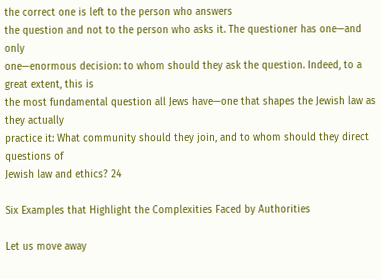the correct one is left to the person who answers
the question and not to the person who asks it. The questioner has one—and only
one—enormous decision: to whom should they ask the question. Indeed, to a great extent, this is
the most fundamental question all Jews have—one that shapes the Jewish law as they actually
practice it: What community should they join, and to whom should they direct questions of
Jewish law and ethics? 24

Six Examples that Highlight the Complexities Faced by Authorities

Let us move away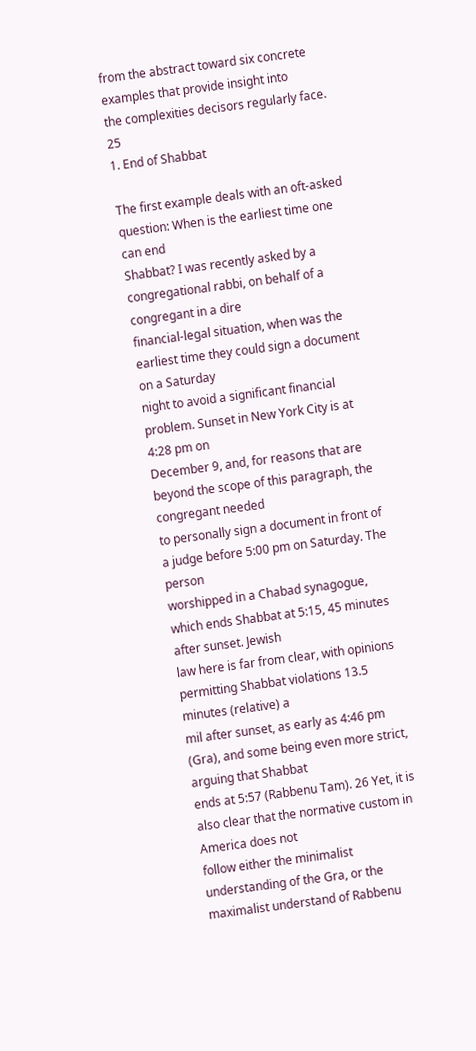from the abstract toward six concrete examples that provide insight into
the complexities decisors regularly face. 25
1. End of Shabbat

The first example deals with an oft-asked question: When is the earliest time one can end
Shabbat? I was recently asked by a congregational rabbi, on behalf of a congregant in a dire
financial-legal situation, when was the earliest time they could sign a document on a Saturday
night to avoid a significant financial problem. Sunset in New York City is at 4:28 pm on
December 9, and, for reasons that are beyond the scope of this paragraph, the congregant needed
to personally sign a document in front of a judge before 5:00 pm on Saturday. The person
worshipped in a Chabad synagogue, which ends Shabbat at 5:15, 45 minutes after sunset. Jewish
law here is far from clear, with opinions permitting Shabbat violations 13.5 minutes (relative) a
mil after sunset, as early as 4:46 pm (Gra), and some being even more strict, arguing that Shabbat
ends at 5:57 (Rabbenu Tam). 26 Yet, it is also clear that the normative custom in America does not
follow either the minimalist understanding of the Gra, or the maximalist understand of Rabbenu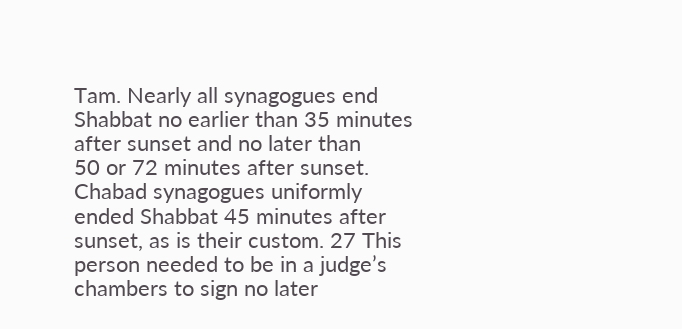Tam. Nearly all synagogues end Shabbat no earlier than 35 minutes after sunset and no later than
50 or 72 minutes after sunset. Chabad synagogues uniformly ended Shabbat 45 minutes after
sunset, as is their custom. 27 This person needed to be in a judge’s chambers to sign no later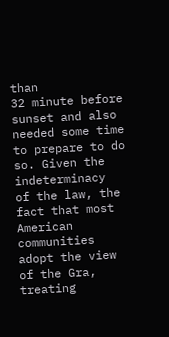than
32 minute before sunset and also needed some time to prepare to do so. Given the indeterminacy
of the law, the fact that most American communities adopt the view of the Gra, treating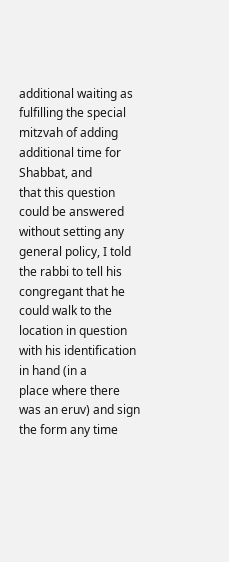additional waiting as fulfilling the special mitzvah of adding additional time for Shabbat, and
that this question could be answered without setting any general policy, I told the rabbi to tell his
congregant that he could walk to the location in question with his identification in hand (in a
place where there was an eruv) and sign the form any time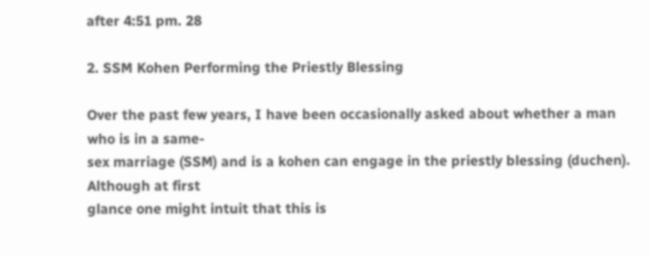after 4:51 pm. 28

2. SSM Kohen Performing the Priestly Blessing

Over the past few years, I have been occasionally asked about whether a man who is in a same-
sex marriage (SSM) and is a kohen can engage in the priestly blessing (duchen). Although at first
glance one might intuit that this is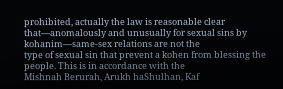prohibited, actually the law is reasonable clear
that—anomalously and unusually for sexual sins by kohanim—same-sex relations are not the
type of sexual sin that prevent a kohen from blessing the people. This is in accordance with the
Mishnah Berurah, Arukh haShulhan, Kaf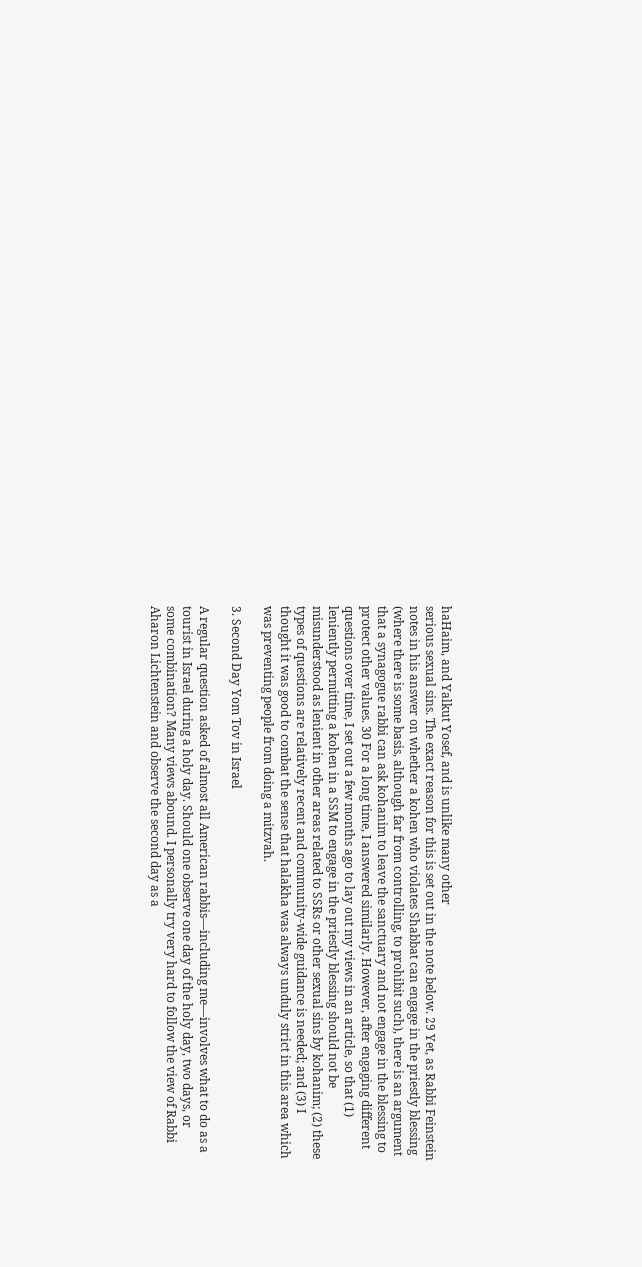haHaim, and Yalkut Yosef, and is unlike many other
serious sexual sins. The exact reason for this is set out in the note below. 29 Yet, as Rabbi Feinstein
notes in his answer on whether a kohen who violates Shabbat can engage in the priestly blessing
(where there is some basis, although far from controlling, to prohibit such), there is an argument
that a synagogue rabbi can ask kohanim to leave the sanctuary and not engage in the blessing to
protect other values. 30 For a long time, I answered similarly. However, after engaging different
questions over time, I set out a few months ago to lay out my views in an article, so that (1)
leniently permitting a kohen in a SSM to engage in the priestly blessing should not be
misunderstood as lenient in other areas related to SSRs or other sexual sins by kohanim; (2) these
types of questions are relatively recent and community-wide guidance is needed; and (3) I
thought it was good to combat the sense that halakha was always unduly strict in this area which
was preventing people from doing a mitzvah.

3. Second Day Yom Tov in Israel

A regular question asked of almost all American rabbis—including me—involves what to do as a
tourist in Israel during a holy day. Should one observe one day of the holy day, two days, or
some combination? Many views abound. I personally try very hard to follow the view of Rabbi
Aharon Lichtenstein and observe the second day as a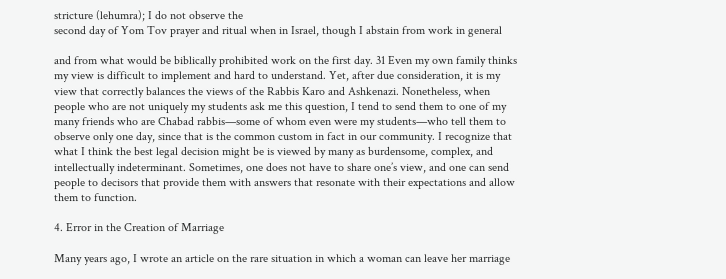stricture (lehumra); I do not observe the
second day of Yom Tov prayer and ritual when in Israel, though I abstain from work in general

and from what would be biblically prohibited work on the first day. 31 Even my own family thinks
my view is difficult to implement and hard to understand. Yet, after due consideration, it is my
view that correctly balances the views of the Rabbis Karo and Ashkenazi. Nonetheless, when
people who are not uniquely my students ask me this question, I tend to send them to one of my
many friends who are Chabad rabbis—some of whom even were my students—who tell them to
observe only one day, since that is the common custom in fact in our community. I recognize that
what I think the best legal decision might be is viewed by many as burdensome, complex, and
intellectually indeterminant. Sometimes, one does not have to share one’s view, and one can send
people to decisors that provide them with answers that resonate with their expectations and allow
them to function.

4. Error in the Creation of Marriage

Many years ago, I wrote an article on the rare situation in which a woman can leave her marriage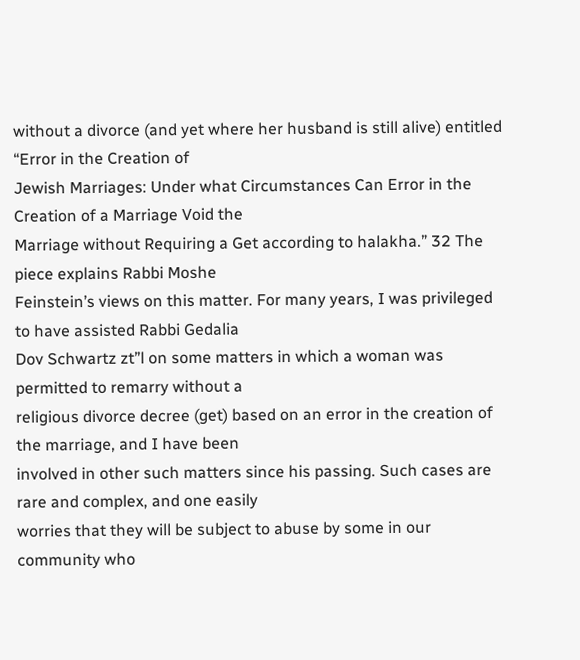without a divorce (and yet where her husband is still alive) entitled “Error in the Creation of
Jewish Marriages: Under what Circumstances Can Error in the Creation of a Marriage Void the
Marriage without Requiring a Get according to halakha.” 32 The piece explains Rabbi Moshe
Feinstein’s views on this matter. For many years, I was privileged to have assisted Rabbi Gedalia
Dov Schwartz zt”l on some matters in which a woman was permitted to remarry without a
religious divorce decree (get) based on an error in the creation of the marriage, and I have been
involved in other such matters since his passing. Such cases are rare and complex, and one easily
worries that they will be subject to abuse by some in our community who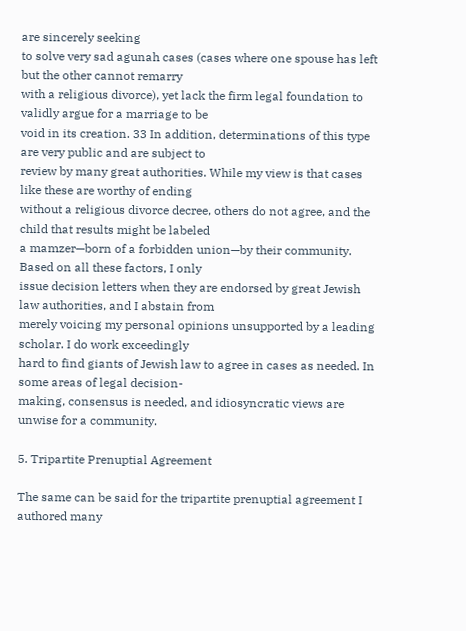are sincerely seeking
to solve very sad agunah cases (cases where one spouse has left but the other cannot remarry
with a religious divorce), yet lack the firm legal foundation to validly argue for a marriage to be
void in its creation. 33 In addition, determinations of this type are very public and are subject to
review by many great authorities. While my view is that cases like these are worthy of ending
without a religious divorce decree, others do not agree, and the child that results might be labeled
a mamzer—born of a forbidden union—by their community. Based on all these factors, I only
issue decision letters when they are endorsed by great Jewish law authorities, and I abstain from
merely voicing my personal opinions unsupported by a leading scholar. I do work exceedingly
hard to find giants of Jewish law to agree in cases as needed. In some areas of legal decision-
making, consensus is needed, and idiosyncratic views are unwise for a community.

5. Tripartite Prenuptial Agreement

The same can be said for the tripartite prenuptial agreement I authored many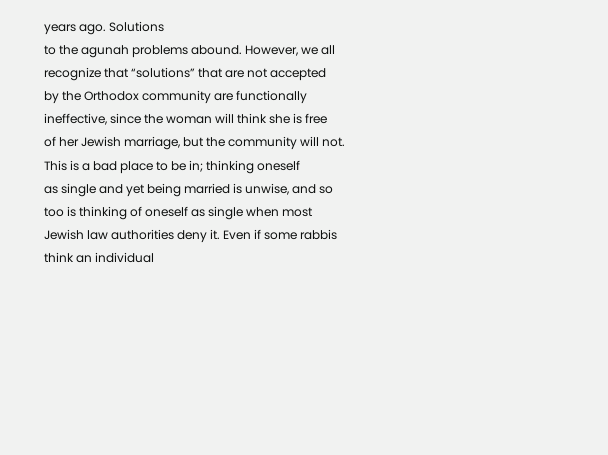years ago. Solutions
to the agunah problems abound. However, we all recognize that “solutions” that are not accepted
by the Orthodox community are functionally ineffective, since the woman will think she is free
of her Jewish marriage, but the community will not. This is a bad place to be in; thinking oneself
as single and yet being married is unwise, and so too is thinking of oneself as single when most
Jewish law authorities deny it. Even if some rabbis think an individual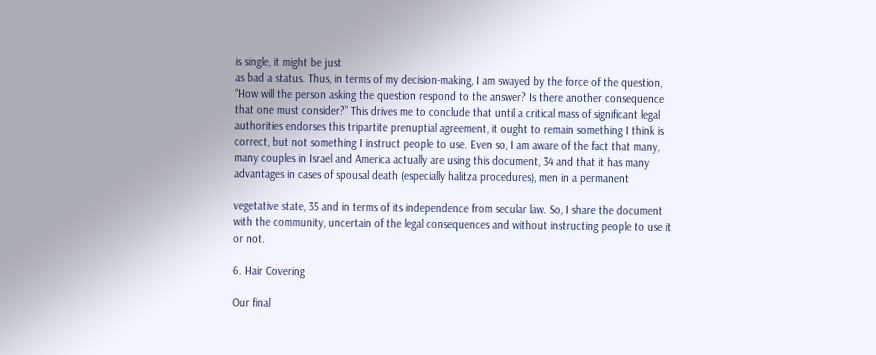is single, it might be just
as bad a status. Thus, in terms of my decision-making, I am swayed by the force of the question,
“How will the person asking the question respond to the answer? Is there another consequence
that one must consider?” This drives me to conclude that until a critical mass of significant legal
authorities endorses this tripartite prenuptial agreement, it ought to remain something I think is
correct, but not something I instruct people to use. Even so, I am aware of the fact that many,
many couples in Israel and America actually are using this document, 34 and that it has many
advantages in cases of spousal death (especially halitza procedures), men in a permanent

vegetative state, 35 and in terms of its independence from secular law. So, I share the document
with the community, uncertain of the legal consequences and without instructing people to use it
or not.

6. Hair Covering

Our final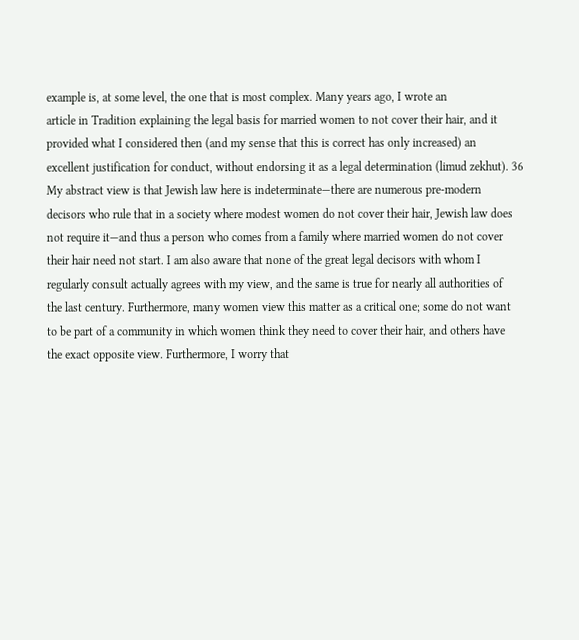example is, at some level, the one that is most complex. Many years ago, I wrote an
article in Tradition explaining the legal basis for married women to not cover their hair, and it
provided what I considered then (and my sense that this is correct has only increased) an
excellent justification for conduct, without endorsing it as a legal determination (limud zekhut). 36
My abstract view is that Jewish law here is indeterminate—there are numerous pre-modern
decisors who rule that in a society where modest women do not cover their hair, Jewish law does
not require it—and thus a person who comes from a family where married women do not cover
their hair need not start. I am also aware that none of the great legal decisors with whom I
regularly consult actually agrees with my view, and the same is true for nearly all authorities of
the last century. Furthermore, many women view this matter as a critical one; some do not want
to be part of a community in which women think they need to cover their hair, and others have
the exact opposite view. Furthermore, I worry that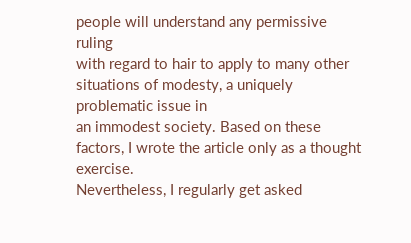people will understand any permissive ruling
with regard to hair to apply to many other situations of modesty, a uniquely problematic issue in
an immodest society. Based on these factors, I wrote the article only as a thought exercise.
Nevertheless, I regularly get asked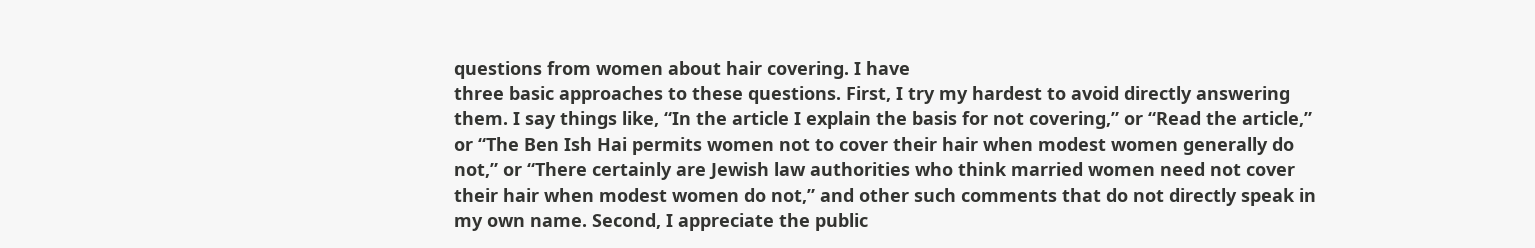questions from women about hair covering. I have
three basic approaches to these questions. First, I try my hardest to avoid directly answering
them. I say things like, “In the article I explain the basis for not covering,” or “Read the article,”
or “The Ben Ish Hai permits women not to cover their hair when modest women generally do
not,” or “There certainly are Jewish law authorities who think married women need not cover
their hair when modest women do not,” and other such comments that do not directly speak in
my own name. Second, I appreciate the public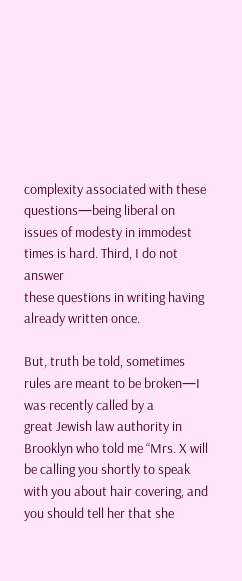complexity associated with these
questions—being liberal on issues of modesty in immodest times is hard. Third, I do not answer
these questions in writing having already written once.

But, truth be told, sometimes rules are meant to be broken—I was recently called by a
great Jewish law authority in Brooklyn who told me “Mrs. X will be calling you shortly to speak
with you about hair covering, and you should tell her that she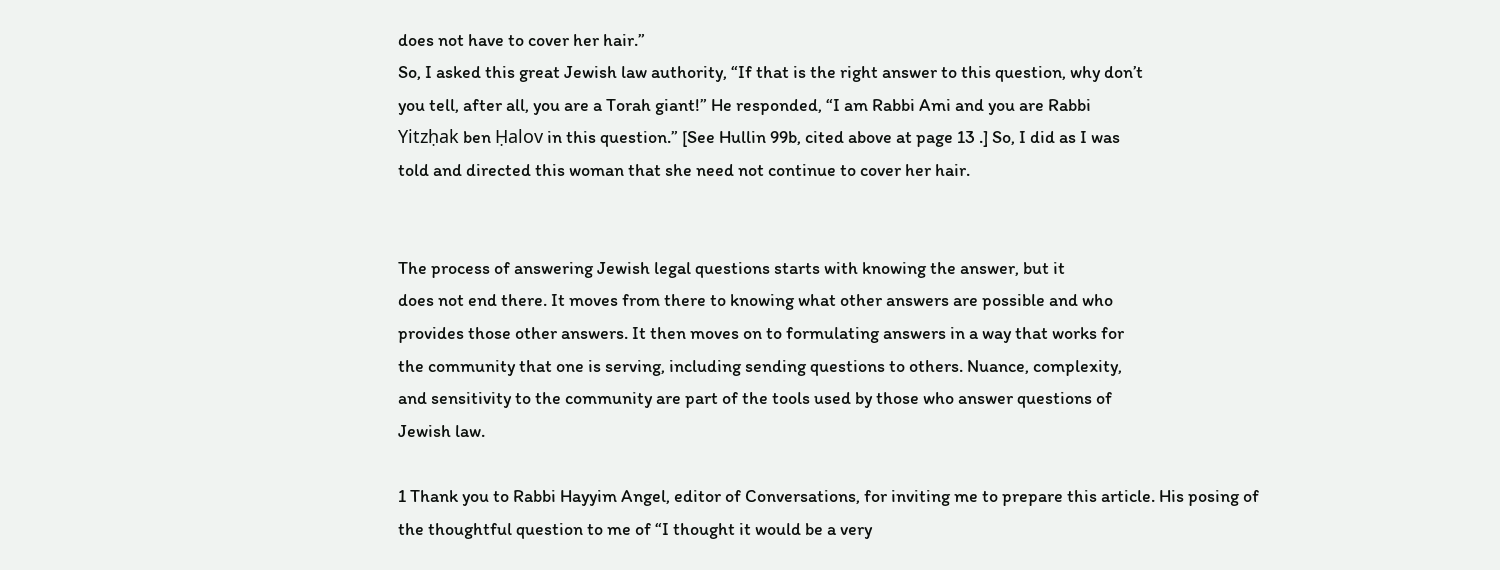does not have to cover her hair.”
So, I asked this great Jewish law authority, “If that is the right answer to this question, why don’t
you tell, after all, you are a Torah giant!” He responded, “I am Rabbi Ami and you are Rabbi
Yitzḥak ben Ḥalov in this question.” [See Hullin 99b, cited above at page 13 .] So, I did as I was
told and directed this woman that she need not continue to cover her hair.


The process of answering Jewish legal questions starts with knowing the answer, but it
does not end there. It moves from there to knowing what other answers are possible and who
provides those other answers. It then moves on to formulating answers in a way that works for
the community that one is serving, including sending questions to others. Nuance, complexity,
and sensitivity to the community are part of the tools used by those who answer questions of
Jewish law.

1 Thank you to Rabbi Hayyim Angel, editor of Conversations, for inviting me to prepare this article. His posing of
the thoughtful question to me of “I thought it would be a very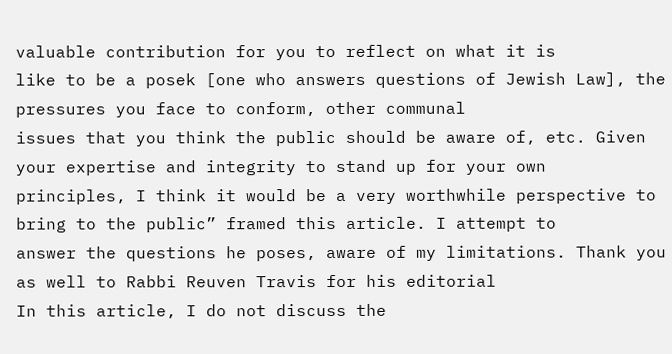valuable contribution for you to reflect on what it is
like to be a posek [one who answers questions of Jewish Law], the pressures you face to conform, other communal
issues that you think the public should be aware of, etc. Given your expertise and integrity to stand up for your own
principles, I think it would be a very worthwhile perspective to bring to the public” framed this article. I attempt to
answer the questions he poses, aware of my limitations. Thank you as well to Rabbi Reuven Travis for his editorial
In this article, I do not discuss the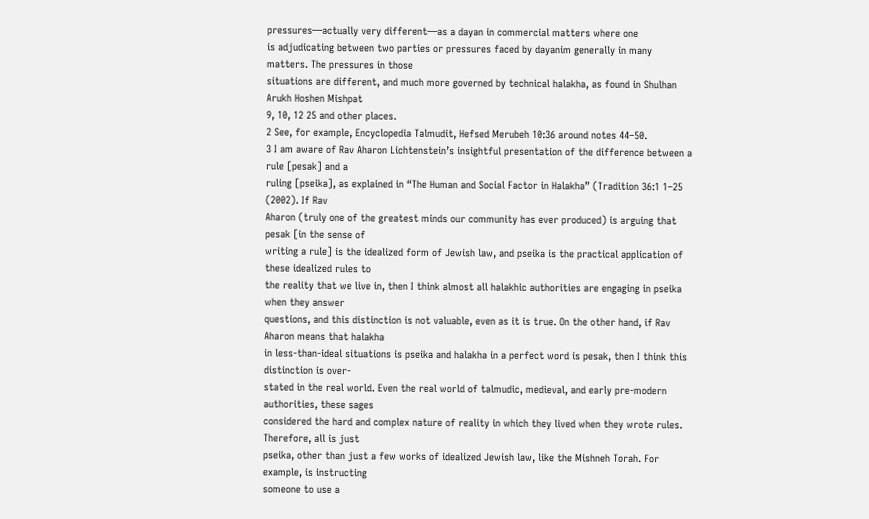pressures—actually very different—as a dayan in commercial matters where one
is adjudicating between two parties or pressures faced by dayanim generally in many matters. The pressures in those
situations are different, and much more governed by technical halakha, as found in Shulhan Arukh Hoshen Mishpat
9, 10, 12 25 and other places.
2 See, for example, Encyclopedia Talmudit, Hefsed Merubeh 10:36 around notes 44–50.
3 I am aware of Rav Aharon Lichtenstein’s insightful presentation of the difference between a rule [pesak] and a
ruling [pseika], as explained in “The Human and Social Factor in Halakha” (Tradition 36:1 1–25 (2002). If Rav
Aharon (truly one of the greatest minds our community has ever produced) is arguing that pesak [in the sense of
writing a rule] is the idealized form of Jewish law, and pseika is the practical application of these idealized rules to
the reality that we live in, then I think almost all halakhic authorities are engaging in pseika when they answer
questions, and this distinction is not valuable, even as it is true. On the other hand, if Rav Aharon means that halakha
in less-than-ideal situations is pseika and halakha in a perfect word is pesak, then I think this distinction is over-
stated in the real world. Even the real world of talmudic, medieval, and early pre-modern authorities, these sages
considered the hard and complex nature of reality in which they lived when they wrote rules. Therefore, all is just
pseika, other than just a few works of idealized Jewish law, like the Mishneh Torah. For example, is instructing
someone to use a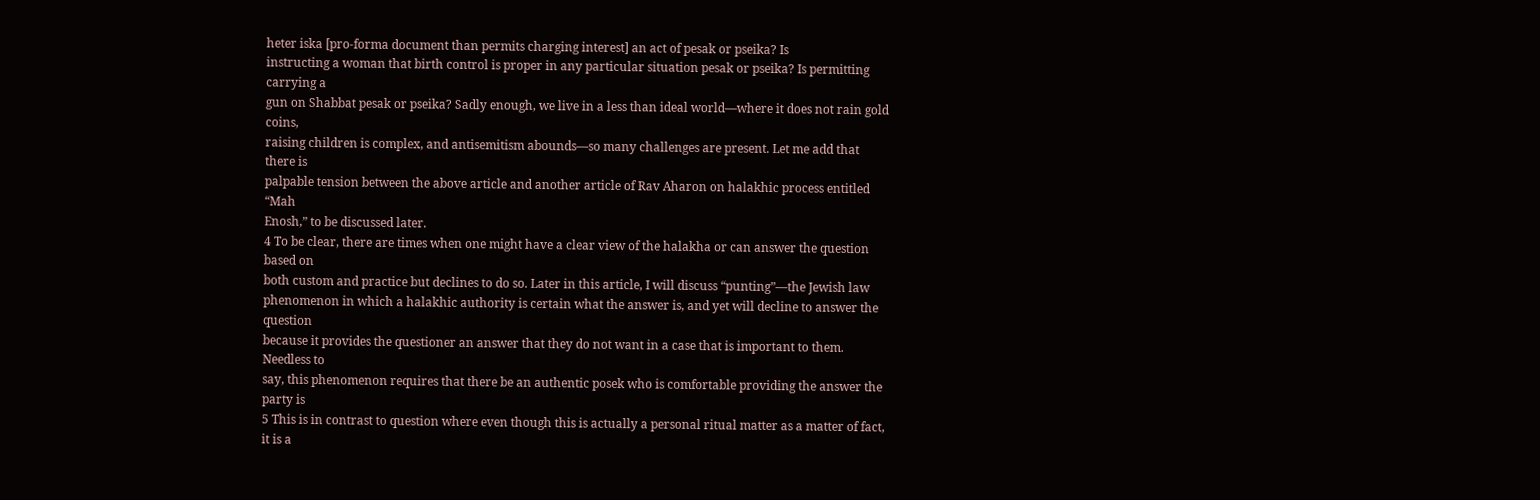heter iska [pro-forma document than permits charging interest] an act of pesak or pseika? Is
instructing a woman that birth control is proper in any particular situation pesak or pseika? Is permitting carrying a
gun on Shabbat pesak or pseika? Sadly enough, we live in a less than ideal world—where it does not rain gold coins,
raising children is complex, and antisemitism abounds—so many challenges are present. Let me add that there is
palpable tension between the above article and another article of Rav Aharon on halakhic process entitled “Mah
Enosh,” to be discussed later.
4 To be clear, there are times when one might have a clear view of the halakha or can answer the question based on
both custom and practice but declines to do so. Later in this article, I will discuss “punting”—the Jewish law
phenomenon in which a halakhic authority is certain what the answer is, and yet will decline to answer the question
because it provides the questioner an answer that they do not want in a case that is important to them. Needless to
say, this phenomenon requires that there be an authentic posek who is comfortable providing the answer the party is
5 This is in contrast to question where even though this is actually a personal ritual matter as a matter of fact, it is a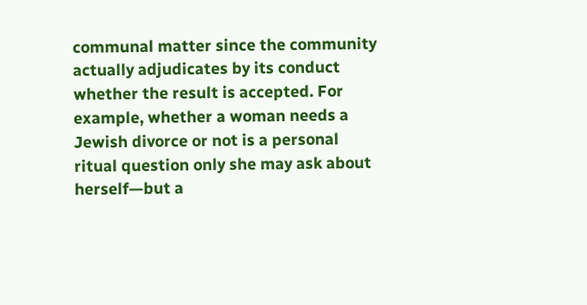communal matter since the community actually adjudicates by its conduct whether the result is accepted. For
example, whether a woman needs a Jewish divorce or not is a personal ritual question only she may ask about
herself—but a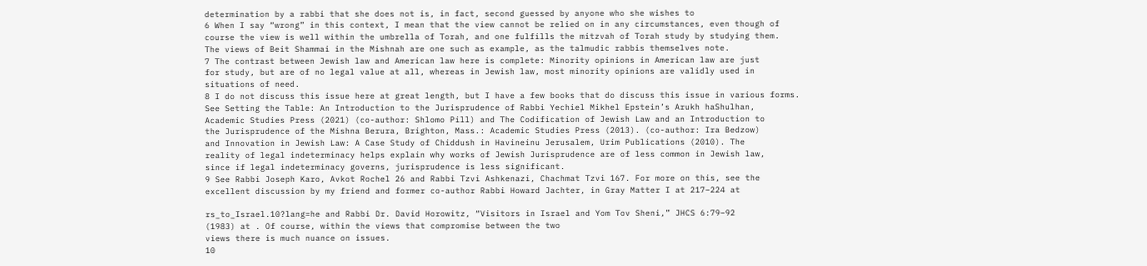determination by a rabbi that she does not is, in fact, second guessed by anyone who she wishes to
6 When I say “wrong” in this context, I mean that the view cannot be relied on in any circumstances, even though of
course the view is well within the umbrella of Torah, and one fulfills the mitzvah of Torah study by studying them.
The views of Beit Shammai in the Mishnah are one such as example, as the talmudic rabbis themselves note.
7 The contrast between Jewish law and American law here is complete: Minority opinions in American law are just
for study, but are of no legal value at all, whereas in Jewish law, most minority opinions are validly used in
situations of need.
8 I do not discuss this issue here at great length, but I have a few books that do discuss this issue in various forms.
See Setting the Table: An Introduction to the Jurisprudence of Rabbi Yechiel Mikhel Epstein’s Arukh haShulhan,
Academic Studies Press (2021) (co-author: Shlomo Pill) and The Codification of Jewish Law and an Introduction to
the Jurisprudence of the Mishna Berura, Brighton, Mass.: Academic Studies Press (2013). (co-author: Ira Bedzow)
and Innovation in Jewish Law: A Case Study of Chiddush in Havineinu Jerusalem, Urim Publications (2010). The
reality of legal indeterminacy helps explain why works of Jewish Jurisprudence are of less common in Jewish law,
since if legal indeterminacy governs, jurisprudence is less significant.
9 See Rabbi Joseph Karo, Avkot Rochel 26 and Rabbi Tzvi Ashkenazi, Chachmat Tzvi 167. For more on this, see the
excellent discussion by my friend and former co-author Rabbi Howard Jachter, in Gray Matter I at 217–224 at

rs_to_Israel.10?lang=he and Rabbi Dr. David Horowitz, “Visitors in Israel and Yom Tov Sheni,” JHCS 6:79–92
(1983) at . Of course, within the views that compromise between the two
views there is much nuance on issues.
10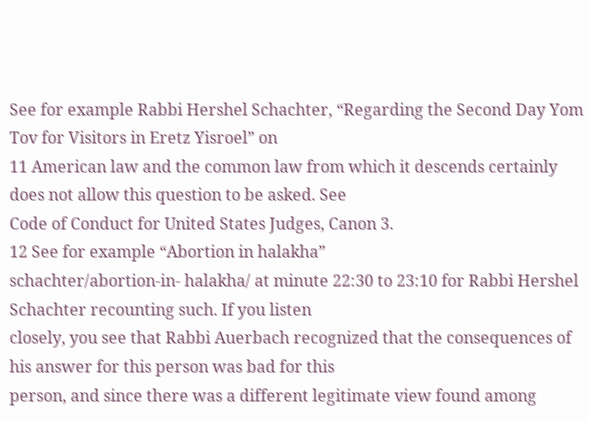See for example Rabbi Hershel Schachter, “Regarding the Second Day Yom Tov for Visitors in Eretz Yisroel” on
11 American law and the common law from which it descends certainly does not allow this question to be asked. See
Code of Conduct for United States Judges, Canon 3.
12 See for example “Abortion in halakha”
schachter/abortion-in- halakha/ at minute 22:30 to 23:10 for Rabbi Hershel Schachter recounting such. If you listen
closely, you see that Rabbi Auerbach recognized that the consequences of his answer for this person was bad for this
person, and since there was a different legitimate view found among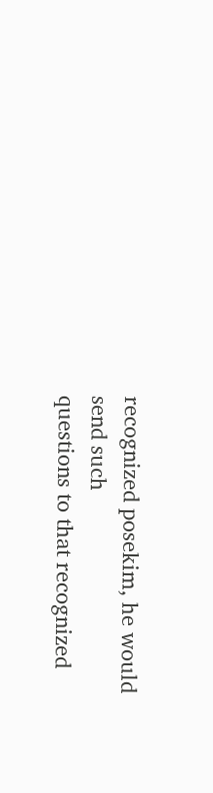recognized posekim, he would send such
questions to that recognized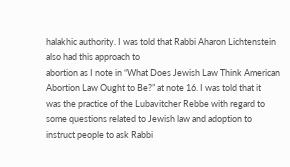halakhic authority. I was told that Rabbi Aharon Lichtenstein also had this approach to
abortion as I note in “What Does Jewish Law Think American Abortion Law Ought to Be?” at note 16. I was told that it
was the practice of the Lubavitcher Rebbe with regard to some questions related to Jewish law and adoption to
instruct people to ask Rabbi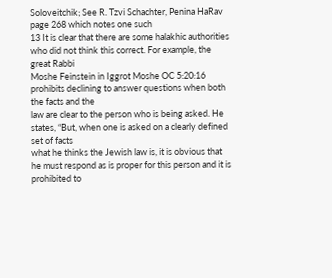Soloveitchik; See R. Tzvi Schachter, Penina HaRav page 268 which notes one such
13 It is clear that there are some halakhic authorities who did not think this correct. For example, the great Rabbi
Moshe Feinstein in Iggrot Moshe OC 5:20:16 prohibits declining to answer questions when both the facts and the
law are clear to the person who is being asked. He states, “But, when one is asked on a clearly defined set of facts
what he thinks the Jewish law is, it is obvious that he must respond as is proper for this person and it is prohibited to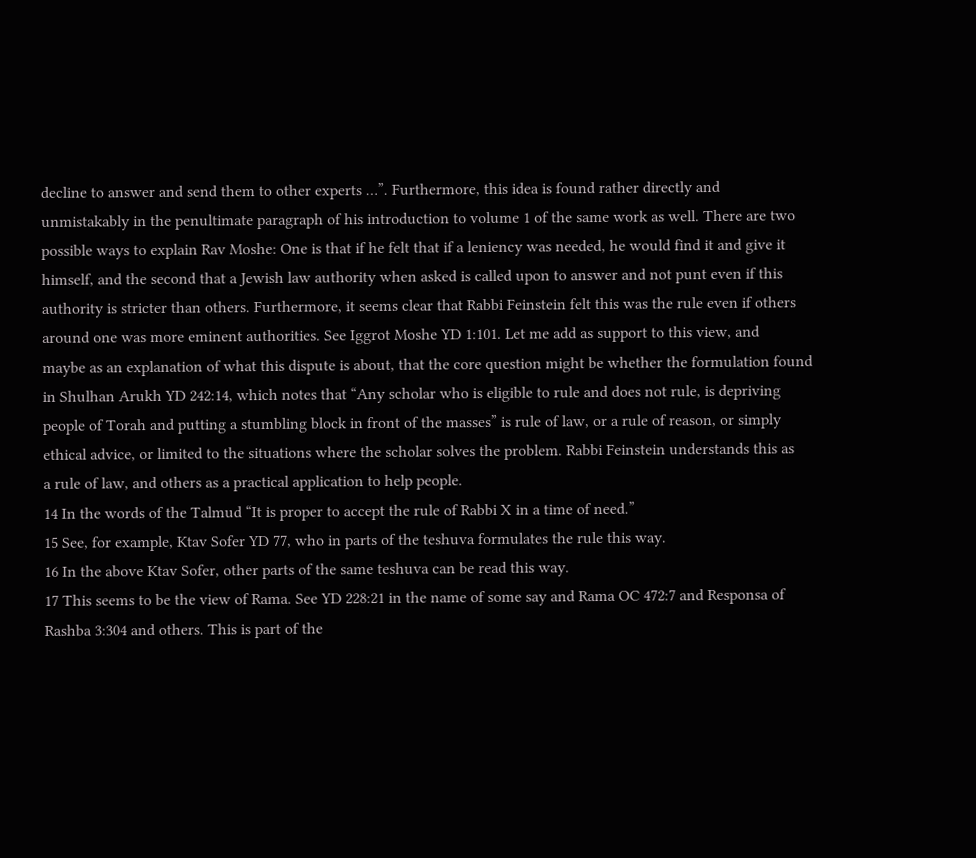decline to answer and send them to other experts …”. Furthermore, this idea is found rather directly and
unmistakably in the penultimate paragraph of his introduction to volume 1 of the same work as well. There are two
possible ways to explain Rav Moshe: One is that if he felt that if a leniency was needed, he would find it and give it
himself, and the second that a Jewish law authority when asked is called upon to answer and not punt even if this
authority is stricter than others. Furthermore, it seems clear that Rabbi Feinstein felt this was the rule even if others
around one was more eminent authorities. See Iggrot Moshe YD 1:101. Let me add as support to this view, and
maybe as an explanation of what this dispute is about, that the core question might be whether the formulation found
in Shulhan Arukh YD 242:14, which notes that “Any scholar who is eligible to rule and does not rule, is depriving
people of Torah and putting a stumbling block in front of the masses” is rule of law, or a rule of reason, or simply
ethical advice, or limited to the situations where the scholar solves the problem. Rabbi Feinstein understands this as
a rule of law, and others as a practical application to help people.
14 In the words of the Talmud “It is proper to accept the rule of Rabbi X in a time of need.”
15 See, for example, Ktav Sofer YD 77, who in parts of the teshuva formulates the rule this way.
16 In the above Ktav Sofer, other parts of the same teshuva can be read this way.
17 This seems to be the view of Rama. See YD 228:21 in the name of some say and Rama OC 472:7 and Responsa of
Rashba 3:304 and others. This is part of the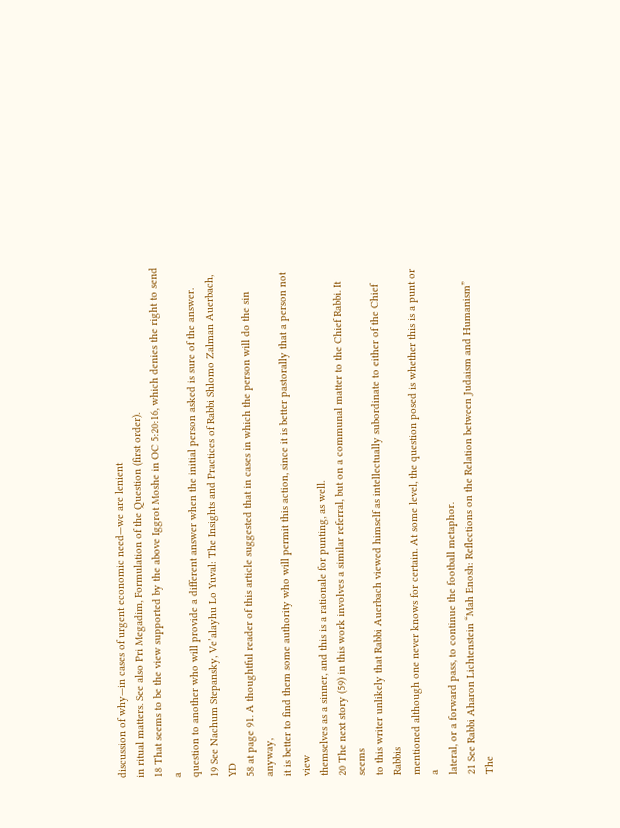discussion of why—in cases of urgent economic need—we are lenient
in ritual matters. See also Pri Megadim, Formulation of the Question (first order).
18 That seems to be the view supported by the above Iggrot Moshe in OC 5:20:16, which denies the right to send a
question to another who will provide a different answer when the initial person asked is sure of the answer.
19 See Nachum Stepansky, Ve’alayhu Lo Yuval: The Insights and Practices of Rabbi Shlomo Zalman Auerbach, YD
58 at page 91. A thoughtful reader of this article suggested that in cases in which the person will do the sin anyway,
it is better to find them some authority who will permit this action, since it is better pastorally that a person not view
themselves as a sinner, and this is a rationale for punting, as well.
20 The next story (59) in this work involves a similar referral, but on a communal matter to the Chief Rabbi. It seems
to this writer unlikely that Rabbi Auerbach viewed himself as intellectually subordinate to either of the Chief Rabbis
mentioned although one never knows for certain. At some level, the question posed is whether this is a punt or a
lateral, or a forward pass, to continue the football metaphor.
21 See Rabbi Aharon Lichtenstein “Mah Enosh: Reflections on the Relation between Judaism and Humanism” The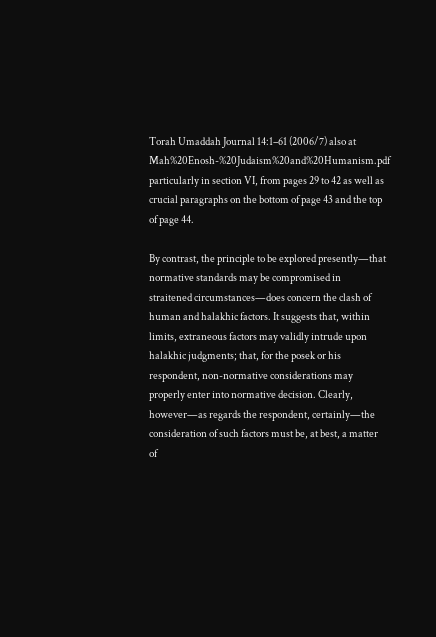Torah Umaddah Journal 14:1–61 (2006/7) also at
Mah%20Enosh-%20Judaism%20and%20Humanism.pdf particularly in section VI, from pages 29 to 42 as well as
crucial paragraphs on the bottom of page 43 and the top of page 44.

By contrast, the principle to be explored presently—that normative standards may be compromised in
straitened circumstances—does concern the clash of human and halakhic factors. It suggests that, within
limits, extraneous factors may validly intrude upon halakhic judgments; that, for the posek or his
respondent, non-normative considerations may properly enter into normative decision. Clearly,
however—as regards the respondent, certainly—the consideration of such factors must be, at best, a matter
of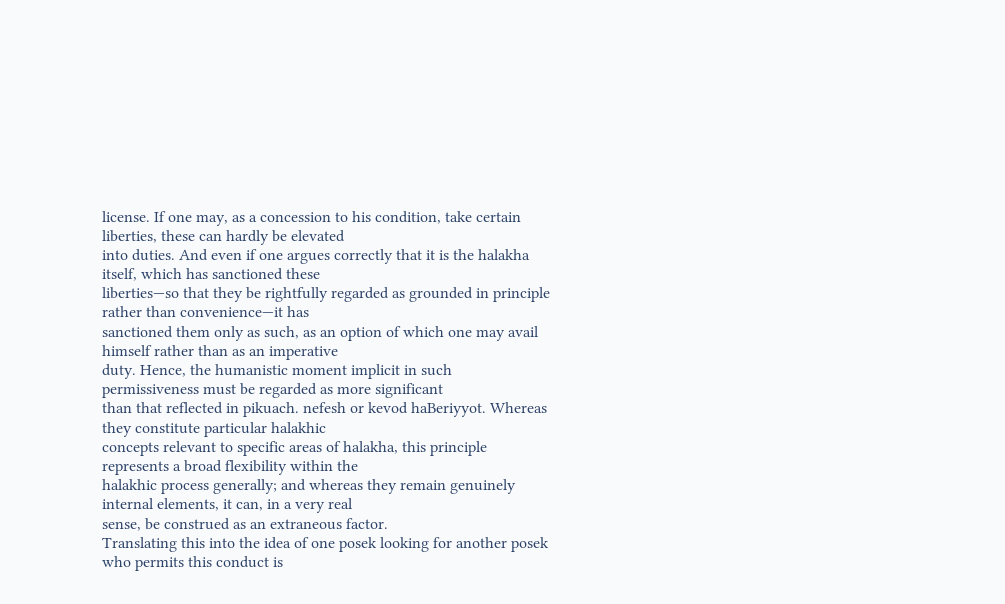license. If one may, as a concession to his condition, take certain liberties, these can hardly be elevated
into duties. And even if one argues correctly that it is the halakha itself, which has sanctioned these
liberties—so that they be rightfully regarded as grounded in principle rather than convenience—it has
sanctioned them only as such, as an option of which one may avail himself rather than as an imperative
duty. Hence, the humanistic moment implicit in such permissiveness must be regarded as more significant
than that reflected in pikuach. nefesh or kevod haBeriyyot. Whereas they constitute particular halakhic
concepts relevant to specific areas of halakha, this principle represents a broad flexibility within the
halakhic process generally; and whereas they remain genuinely internal elements, it can, in a very real
sense, be construed as an extraneous factor.
Translating this into the idea of one posek looking for another posek who permits this conduct is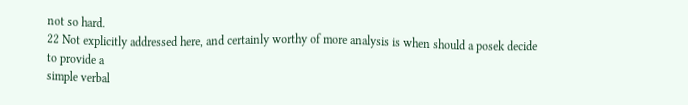not so hard.
22 Not explicitly addressed here, and certainly worthy of more analysis is when should a posek decide to provide a
simple verbal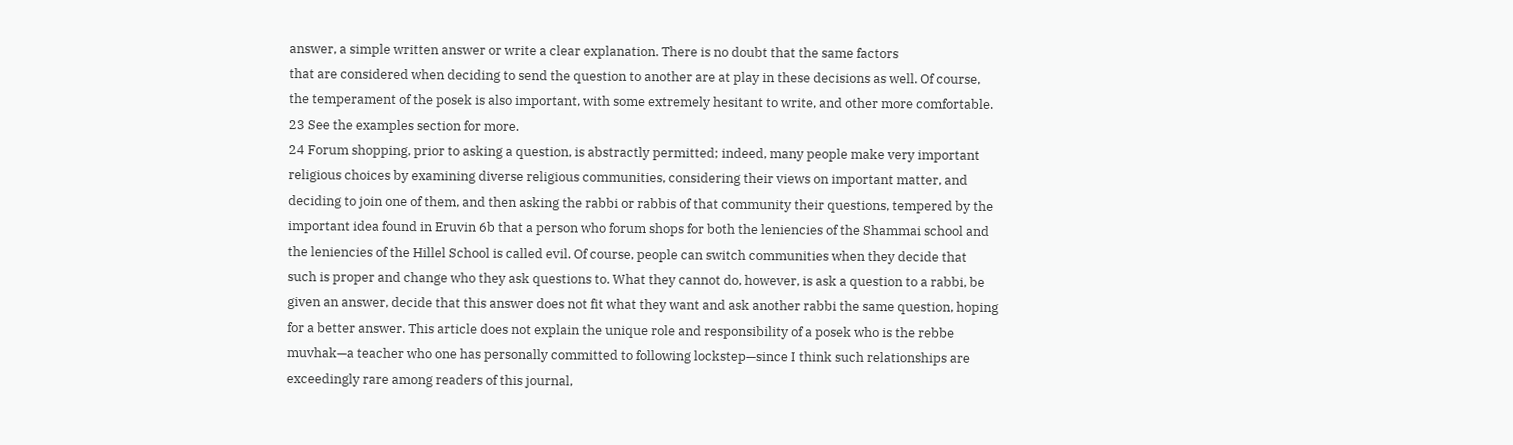answer, a simple written answer or write a clear explanation. There is no doubt that the same factors
that are considered when deciding to send the question to another are at play in these decisions as well. Of course,
the temperament of the posek is also important, with some extremely hesitant to write, and other more comfortable.
23 See the examples section for more.
24 Forum shopping, prior to asking a question, is abstractly permitted; indeed, many people make very important
religious choices by examining diverse religious communities, considering their views on important matter, and
deciding to join one of them, and then asking the rabbi or rabbis of that community their questions, tempered by the
important idea found in Eruvin 6b that a person who forum shops for both the leniencies of the Shammai school and
the leniencies of the Hillel School is called evil. Of course, people can switch communities when they decide that
such is proper and change who they ask questions to. What they cannot do, however, is ask a question to a rabbi, be
given an answer, decide that this answer does not fit what they want and ask another rabbi the same question, hoping
for a better answer. This article does not explain the unique role and responsibility of a posek who is the rebbe
muvhak—a teacher who one has personally committed to following lockstep—since I think such relationships are
exceedingly rare among readers of this journal,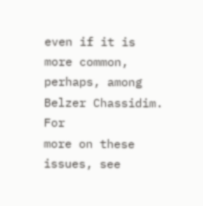even if it is more common, perhaps, among Belzer Chassidim. For
more on these issues, see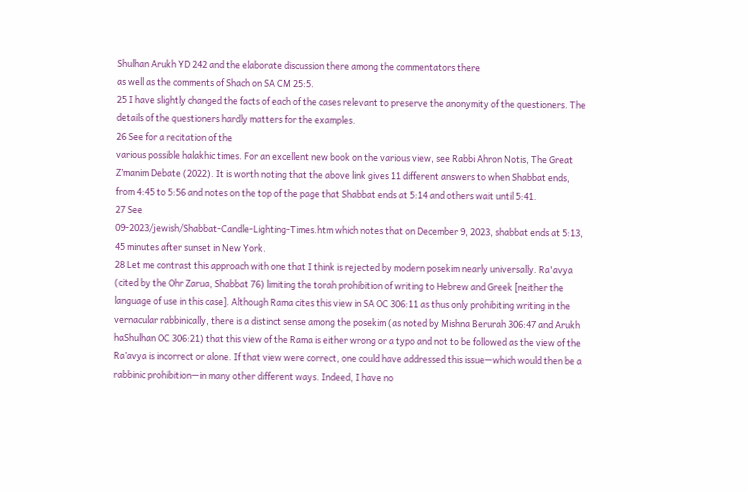Shulhan Arukh YD 242 and the elaborate discussion there among the commentators there
as well as the comments of Shach on SA CM 25:5.
25 I have slightly changed the facts of each of the cases relevant to preserve the anonymity of the questioners. The
details of the questioners hardly matters for the examples.
26 See for a recitation of the
various possible halakhic times. For an excellent new book on the various view, see Rabbi Ahron Notis, The Great
Z’manim Debate (2022). It is worth noting that the above link gives 11 different answers to when Shabbat ends,
from 4:45 to 5:56 and notes on the top of the page that Shabbat ends at 5:14 and others wait until 5:41.
27 See
09-2023/jewish/Shabbat-Candle-Lighting-Times.htm which notes that on December 9, 2023, shabbat ends at 5:13,
45 minutes after sunset in New York.
28 Let me contrast this approach with one that I think is rejected by modern posekim nearly universally. Ra'avya
(cited by the Ohr Zarua, Shabbat 76) limiting the torah prohibition of writing to Hebrew and Greek [neither the
language of use in this case]. Although Rama cites this view in SA OC 306:11 as thus only prohibiting writing in the
vernacular rabbinically, there is a distinct sense among the posekim (as noted by Mishna Berurah 306:47 and Arukh
haShulhan OC 306:21) that this view of the Rama is either wrong or a typo and not to be followed as the view of the
Ra’avya is incorrect or alone. If that view were correct, one could have addressed this issue—which would then be a
rabbinic prohibition—in many other different ways. Indeed, I have no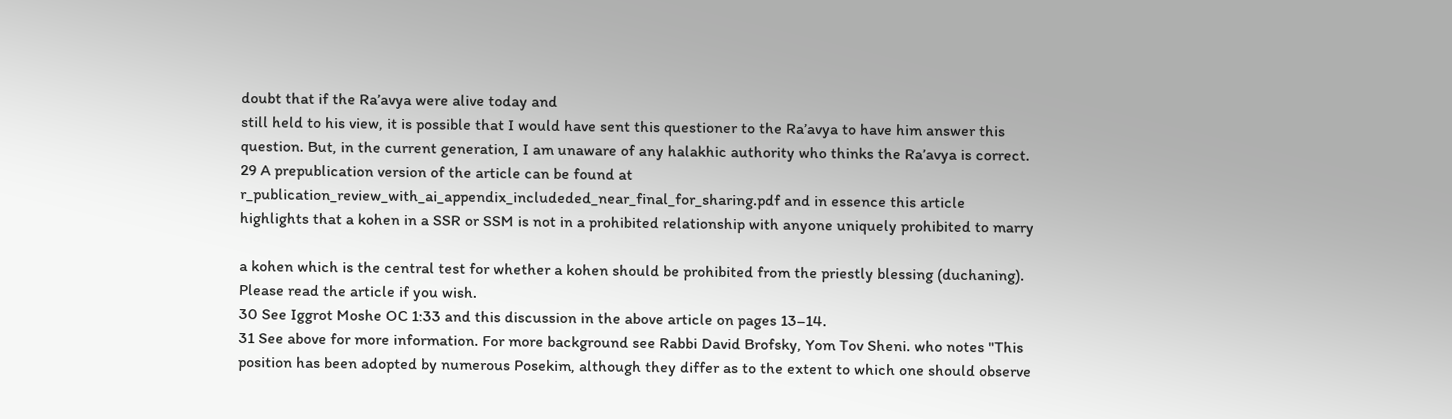doubt that if the Ra’avya were alive today and
still held to his view, it is possible that I would have sent this questioner to the Ra’avya to have him answer this
question. But, in the current generation, I am unaware of any halakhic authority who thinks the Ra’avya is correct.
29 A prepublication version of the article can be found at
r_publication_review_with_ai_appendix_includeded_near_final_for_sharing.pdf and in essence this article
highlights that a kohen in a SSR or SSM is not in a prohibited relationship with anyone uniquely prohibited to marry

a kohen which is the central test for whether a kohen should be prohibited from the priestly blessing (duchaning).
Please read the article if you wish.
30 See Iggrot Moshe OC 1:33 and this discussion in the above article on pages 13–14.
31 See above for more information. For more background see Rabbi David Brofsky, Yom Tov Sheni. who notes "This
position has been adopted by numerous Posekim, although they differ as to the extent to which one should observe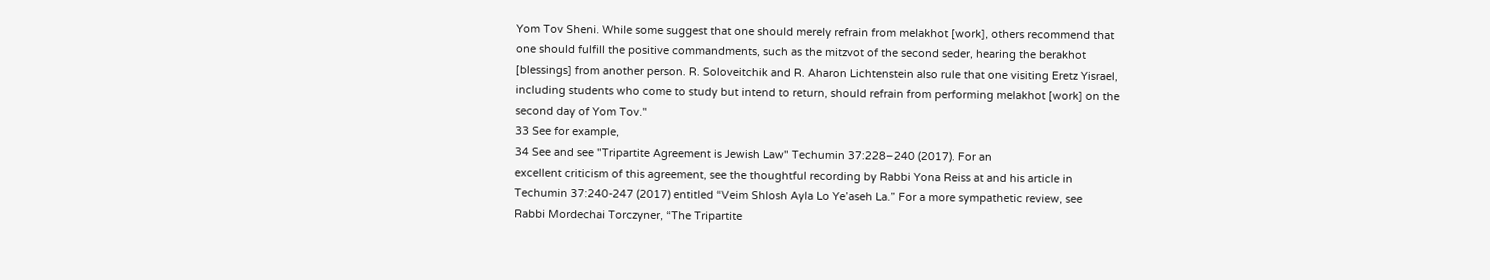Yom Tov Sheni. While some suggest that one should merely refrain from melakhot [work], others recommend that
one should fulfill the positive commandments, such as the mitzvot of the second seder, hearing the berakhot
[blessings] from another person. R. Soloveitchik and R. Aharon Lichtenstein also rule that one visiting Eretz Yisrael,
including students who come to study but intend to return, should refrain from performing melakhot [work] on the
second day of Yom Tov."
33 See for example,
34 See and see "Tripartite Agreement is Jewish Law" Techumin 37:228–240 (2017). For an
excellent criticism of this agreement, see the thoughtful recording by Rabbi Yona Reiss at and his article in
Techumin 37:240-247 (2017) entitled “Veim Shlosh Ayla Lo Ye’aseh La.” For a more sympathetic review, see
Rabbi Mordechai Torczyner, “The Tripartite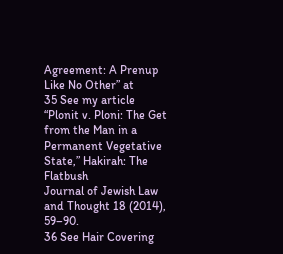Agreement: A Prenup Like No Other” at
35 See my article “Plonit v. Ploni: The Get from the Man in a Permanent Vegetative State,” Hakirah: The Flatbush
Journal of Jewish Law and Thought 18 (2014), 59–90.
36 See Hair Covering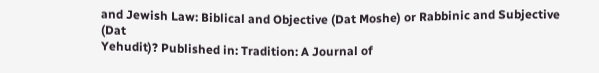and Jewish Law: Biblical and Objective (Dat Moshe) or Rabbinic and Subjective (Dat
Yehudit)? Published in: Tradition: A Journal of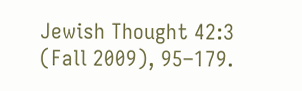Jewish Thought 42:3 (Fall 2009), 95–179.